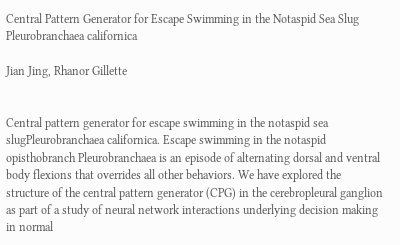Central Pattern Generator for Escape Swimming in the Notaspid Sea Slug Pleurobranchaea californica

Jian Jing, Rhanor Gillette


Central pattern generator for escape swimming in the notaspid sea slugPleurobranchaea californica. Escape swimming in the notaspid opisthobranch Pleurobranchaea is an episode of alternating dorsal and ventral body flexions that overrides all other behaviors. We have explored the structure of the central pattern generator (CPG) in the cerebropleural ganglion as part of a study of neural network interactions underlying decision making in normal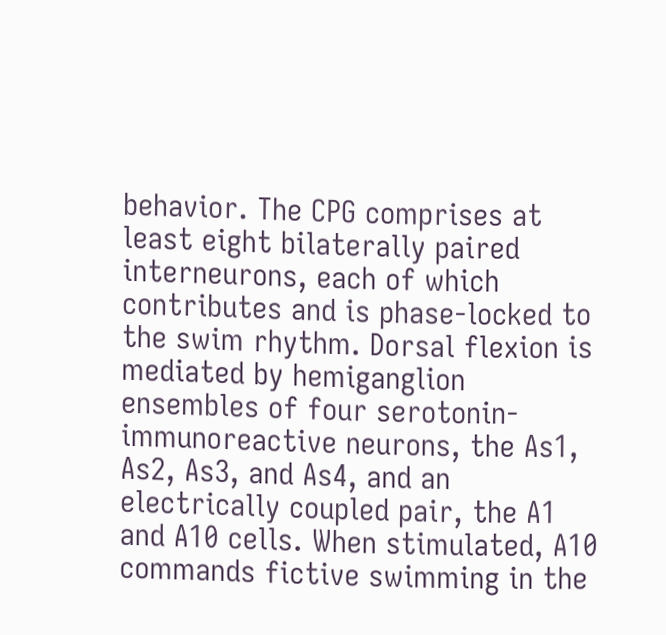behavior. The CPG comprises at least eight bilaterally paired interneurons, each of which contributes and is phase-locked to the swim rhythm. Dorsal flexion is mediated by hemiganglion ensembles of four serotonin-immunoreactive neurons, the As1, As2, As3, and As4, and an electrically coupled pair, the A1 and A10 cells. When stimulated, A10 commands fictive swimming in the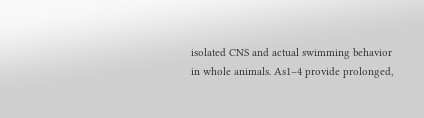isolated CNS and actual swimming behavior in whole animals. As1–4 provide prolonged,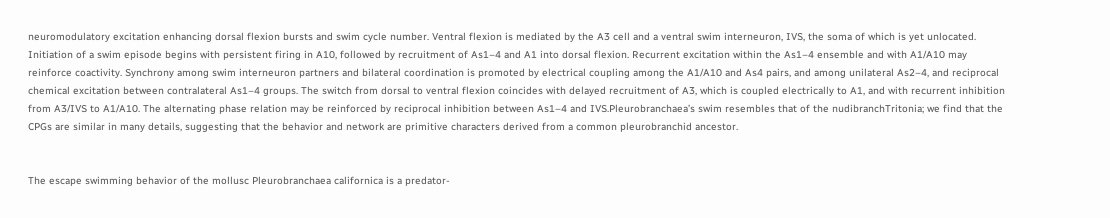neuromodulatory excitation enhancing dorsal flexion bursts and swim cycle number. Ventral flexion is mediated by the A3 cell and a ventral swim interneuron, IVS, the soma of which is yet unlocated. Initiation of a swim episode begins with persistent firing in A10, followed by recruitment of As1–4 and A1 into dorsal flexion. Recurrent excitation within the As1–4 ensemble and with A1/A10 may reinforce coactivity. Synchrony among swim interneuron partners and bilateral coordination is promoted by electrical coupling among the A1/A10 and As4 pairs, and among unilateral As2–4, and reciprocal chemical excitation between contralateral As1–4 groups. The switch from dorsal to ventral flexion coincides with delayed recruitment of A3, which is coupled electrically to A1, and with recurrent inhibition from A3/IVS to A1/A10. The alternating phase relation may be reinforced by reciprocal inhibition between As1–4 and IVS.Pleurobranchaea’s swim resembles that of the nudibranchTritonia; we find that the CPGs are similar in many details, suggesting that the behavior and network are primitive characters derived from a common pleurobranchid ancestor.


The escape swimming behavior of the mollusc Pleurobranchaea californica is a predator-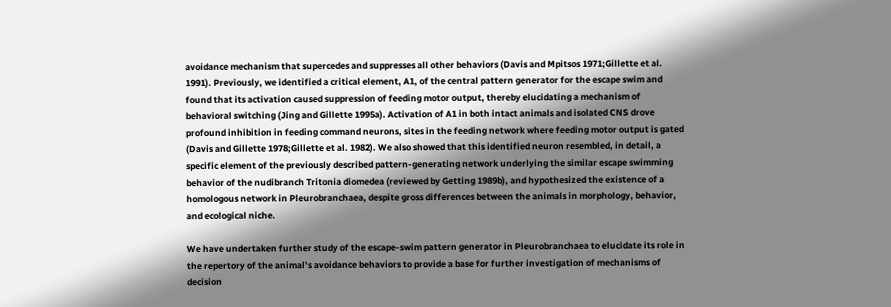avoidance mechanism that supercedes and suppresses all other behaviors (Davis and Mpitsos 1971;Gillette et al. 1991). Previously, we identified a critical element, A1, of the central pattern generator for the escape swim and found that its activation caused suppression of feeding motor output, thereby elucidating a mechanism of behavioral switching (Jing and Gillette 1995a). Activation of A1 in both intact animals and isolated CNS drove profound inhibition in feeding command neurons, sites in the feeding network where feeding motor output is gated (Davis and Gillette 1978;Gillette et al. 1982). We also showed that this identified neuron resembled, in detail, a specific element of the previously described pattern-generating network underlying the similar escape swimming behavior of the nudibranch Tritonia diomedea (reviewed by Getting 1989b), and hypothesized the existence of a homologous network in Pleurobranchaea, despite gross differences between the animals in morphology, behavior, and ecological niche.

We have undertaken further study of the escape-swim pattern generator in Pleurobranchaea to elucidate its role in the repertory of the animal’s avoidance behaviors to provide a base for further investigation of mechanisms of decision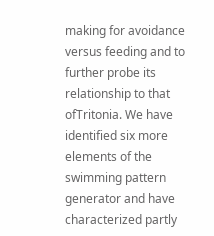making for avoidance versus feeding and to further probe its relationship to that ofTritonia. We have identified six more elements of the swimming pattern generator and have characterized partly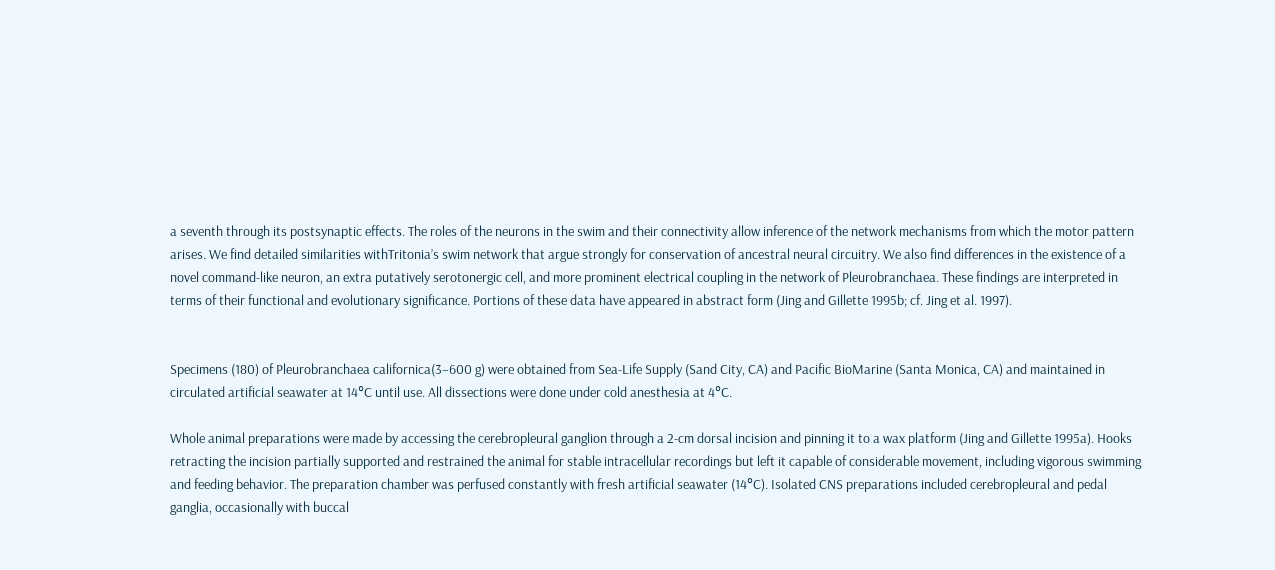a seventh through its postsynaptic effects. The roles of the neurons in the swim and their connectivity allow inference of the network mechanisms from which the motor pattern arises. We find detailed similarities withTritonia’s swim network that argue strongly for conservation of ancestral neural circuitry. We also find differences in the existence of a novel command-like neuron, an extra putatively serotonergic cell, and more prominent electrical coupling in the network of Pleurobranchaea. These findings are interpreted in terms of their functional and evolutionary significance. Portions of these data have appeared in abstract form (Jing and Gillette 1995b; cf. Jing et al. 1997).


Specimens (180) of Pleurobranchaea californica(3–600 g) were obtained from Sea-Life Supply (Sand City, CA) and Pacific BioMarine (Santa Monica, CA) and maintained in circulated artificial seawater at 14°C until use. All dissections were done under cold anesthesia at 4°C.

Whole animal preparations were made by accessing the cerebropleural ganglion through a 2-cm dorsal incision and pinning it to a wax platform (Jing and Gillette 1995a). Hooks retracting the incision partially supported and restrained the animal for stable intracellular recordings but left it capable of considerable movement, including vigorous swimming and feeding behavior. The preparation chamber was perfused constantly with fresh artificial seawater (14°C). Isolated CNS preparations included cerebropleural and pedal ganglia, occasionally with buccal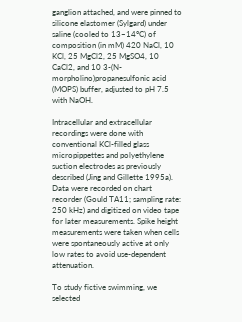ganglion attached, and were pinned to silicone elastomer (Sylgard) under saline (cooled to 13–14°C) of composition (in mM) 420 NaCl, 10 KCl, 25 MgCl2, 25 MgSO4, 10 CaCl2, and 10 3-(N-morpholino)propanesulfonic acid (MOPS) buffer, adjusted to pH 7.5 with NaOH.

Intracellular and extracellular recordings were done with conventional KCl-filled glass micropippettes and polyethylene suction electrodes as previously described (Jing and Gillette 1995a). Data were recorded on chart recorder (Gould TA11; sampling rate: 250 kHz) and digitized on video tape for later measurements. Spike height measurements were taken when cells were spontaneously active at only low rates to avoid use-dependent attenuation.

To study fictive swimming, we selected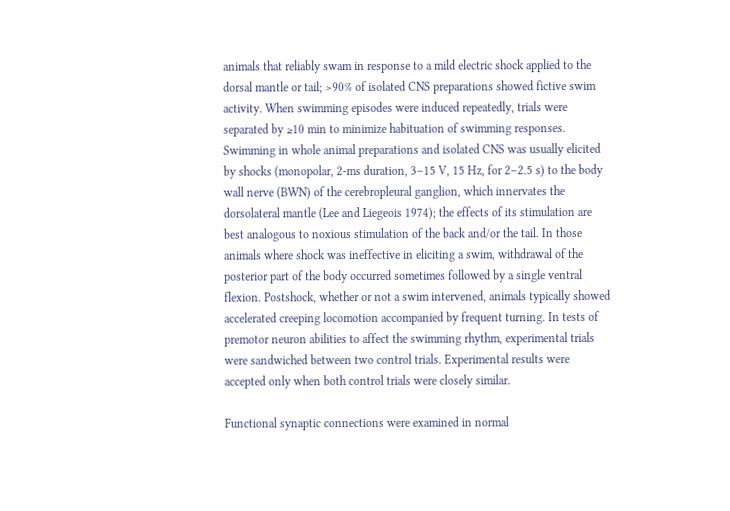animals that reliably swam in response to a mild electric shock applied to the dorsal mantle or tail; >90% of isolated CNS preparations showed fictive swim activity. When swimming episodes were induced repeatedly, trials were separated by ≥10 min to minimize habituation of swimming responses. Swimming in whole animal preparations and isolated CNS was usually elicited by shocks (monopolar, 2-ms duration, 3–15 V, 15 Hz, for 2–2.5 s) to the body wall nerve (BWN) of the cerebropleural ganglion, which innervates the dorsolateral mantle (Lee and Liegeois 1974); the effects of its stimulation are best analogous to noxious stimulation of the back and/or the tail. In those animals where shock was ineffective in eliciting a swim, withdrawal of the posterior part of the body occurred sometimes followed by a single ventral flexion. Postshock, whether or not a swim intervened, animals typically showed accelerated creeping locomotion accompanied by frequent turning. In tests of premotor neuron abilities to affect the swimming rhythm, experimental trials were sandwiched between two control trials. Experimental results were accepted only when both control trials were closely similar.

Functional synaptic connections were examined in normal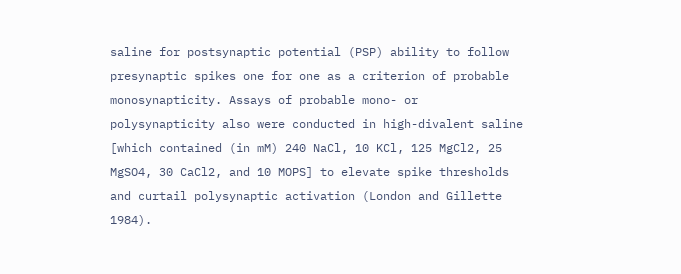saline for postsynaptic potential (PSP) ability to follow presynaptic spikes one for one as a criterion of probable monosynapticity. Assays of probable mono- or polysynapticity also were conducted in high-divalent saline [which contained (in mM) 240 NaCl, 10 KCl, 125 MgCl2, 25 MgSO4, 30 CaCl2, and 10 MOPS] to elevate spike thresholds and curtail polysynaptic activation (London and Gillette 1984).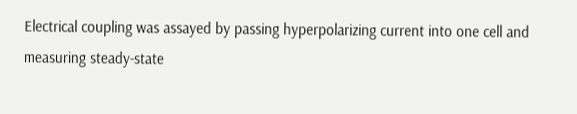Electrical coupling was assayed by passing hyperpolarizing current into one cell and measuring steady-state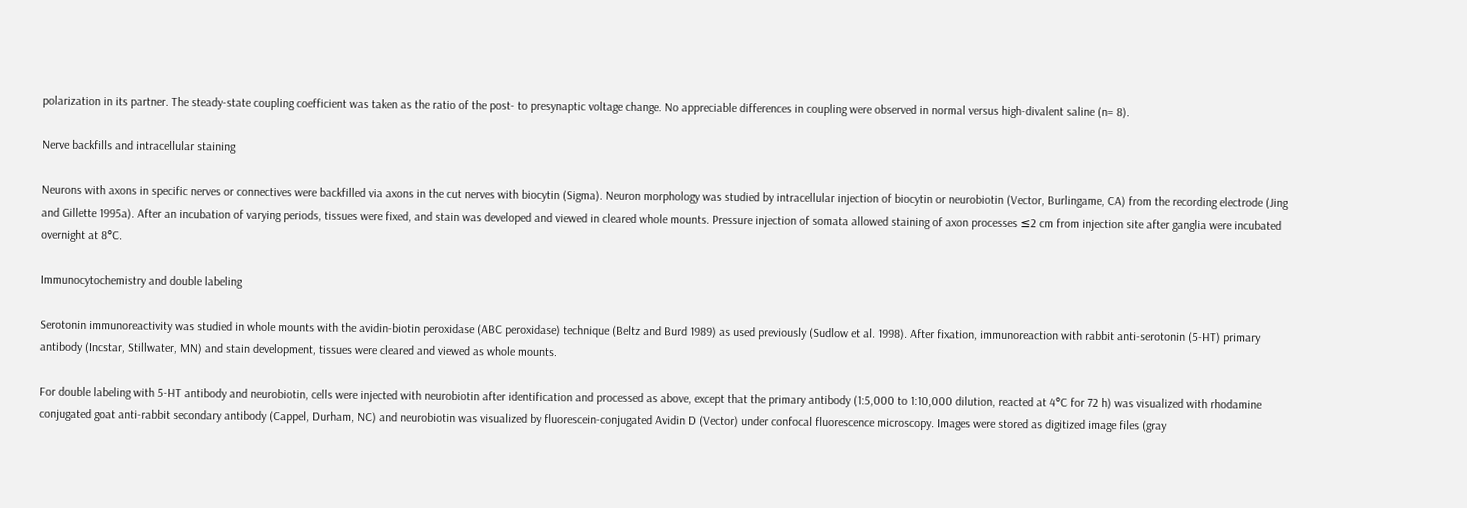polarization in its partner. The steady-state coupling coefficient was taken as the ratio of the post- to presynaptic voltage change. No appreciable differences in coupling were observed in normal versus high-divalent saline (n= 8).

Nerve backfills and intracellular staining

Neurons with axons in specific nerves or connectives were backfilled via axons in the cut nerves with biocytin (Sigma). Neuron morphology was studied by intracellular injection of biocytin or neurobiotin (Vector, Burlingame, CA) from the recording electrode (Jing and Gillette 1995a). After an incubation of varying periods, tissues were fixed, and stain was developed and viewed in cleared whole mounts. Pressure injection of somata allowed staining of axon processes ≤2 cm from injection site after ganglia were incubated overnight at 8°C.

Immunocytochemistry and double labeling

Serotonin immunoreactivity was studied in whole mounts with the avidin-biotin peroxidase (ABC peroxidase) technique (Beltz and Burd 1989) as used previously (Sudlow et al. 1998). After fixation, immunoreaction with rabbit anti-serotonin (5-HT) primary antibody (Incstar, Stillwater, MN) and stain development, tissues were cleared and viewed as whole mounts.

For double labeling with 5-HT antibody and neurobiotin, cells were injected with neurobiotin after identification and processed as above, except that the primary antibody (1:5,000 to 1:10,000 dilution, reacted at 4°C for 72 h) was visualized with rhodamine conjugated goat anti-rabbit secondary antibody (Cappel, Durham, NC) and neurobiotin was visualized by fluorescein-conjugated Avidin D (Vector) under confocal fluorescence microscopy. Images were stored as digitized image files (gray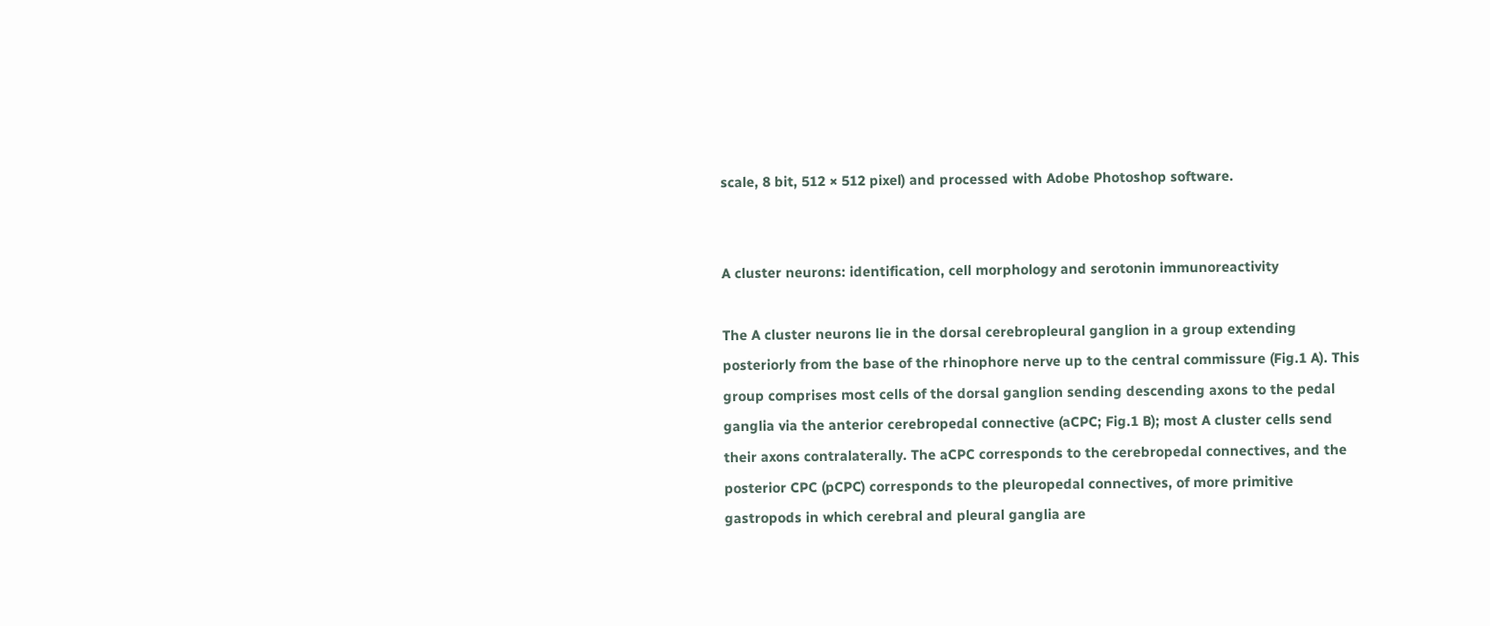scale, 8 bit, 512 × 512 pixel) and processed with Adobe Photoshop software.


A cluster neurons: identification, cell morphology and serotonin immunoreactivity

The A cluster neurons lie in the dorsal cerebropleural ganglion in a group extending posteriorly from the base of the rhinophore nerve up to the central commissure (Fig.1 A). This group comprises most cells of the dorsal ganglion sending descending axons to the pedal ganglia via the anterior cerebropedal connective (aCPC; Fig.1 B); most A cluster cells send their axons contralaterally. The aCPC corresponds to the cerebropedal connectives, and the posterior CPC (pCPC) corresponds to the pleuropedal connectives, of more primitive gastropods in which cerebral and pleural ganglia are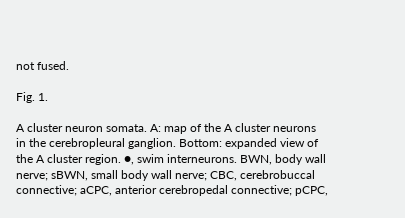not fused.

Fig. 1.

A cluster neuron somata. A: map of the A cluster neurons in the cerebropleural ganglion. Bottom: expanded view of the A cluster region. ●, swim interneurons. BWN, body wall nerve; sBWN, small body wall nerve; CBC, cerebrobuccal connective; aCPC, anterior cerebropedal connective; pCPC,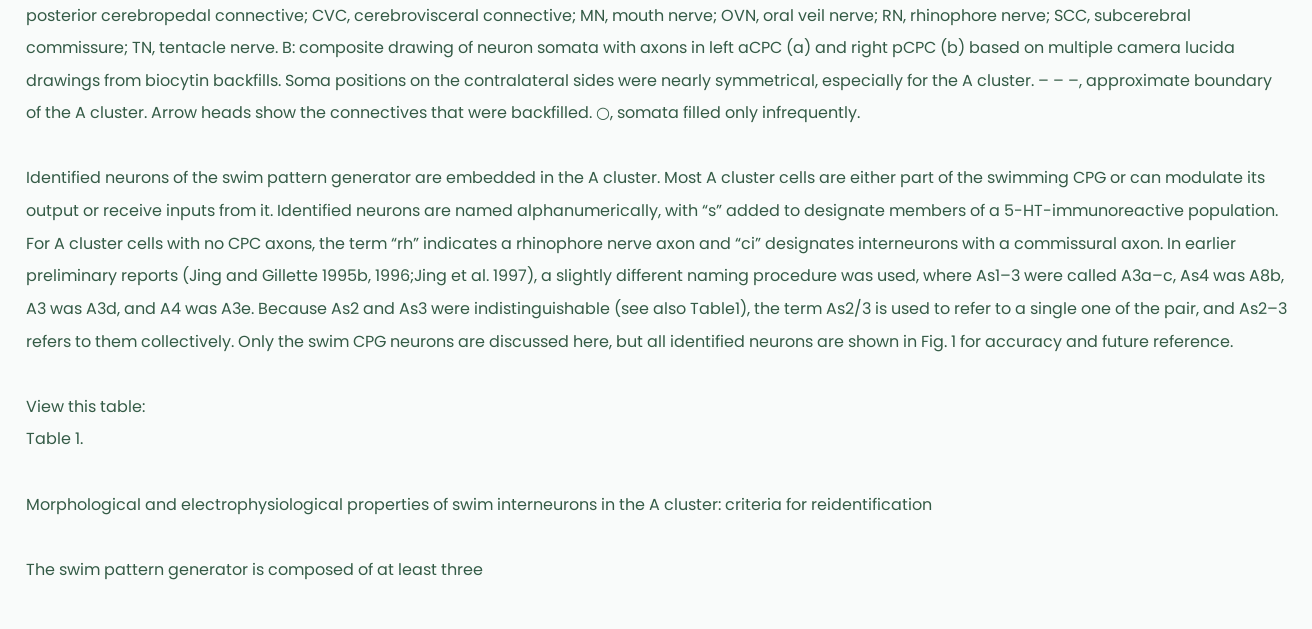posterior cerebropedal connective; CVC, cerebrovisceral connective; MN, mouth nerve; OVN, oral veil nerve; RN, rhinophore nerve; SCC, subcerebral commissure; TN, tentacle nerve. B: composite drawing of neuron somata with axons in left aCPC (a) and right pCPC (b) based on multiple camera lucida drawings from biocytin backfills. Soma positions on the contralateral sides were nearly symmetrical, especially for the A cluster. – – –, approximate boundary of the A cluster. Arrow heads show the connectives that were backfilled. ○, somata filled only infrequently.

Identified neurons of the swim pattern generator are embedded in the A cluster. Most A cluster cells are either part of the swimming CPG or can modulate its output or receive inputs from it. Identified neurons are named alphanumerically, with “s” added to designate members of a 5-HT-immunoreactive population. For A cluster cells with no CPC axons, the term “rh” indicates a rhinophore nerve axon and “ci” designates interneurons with a commissural axon. In earlier preliminary reports (Jing and Gillette 1995b, 1996;Jing et al. 1997), a slightly different naming procedure was used, where As1–3 were called A3a–c, As4 was A8b, A3 was A3d, and A4 was A3e. Because As2 and As3 were indistinguishable (see also Table1), the term As2/3 is used to refer to a single one of the pair, and As2–3 refers to them collectively. Only the swim CPG neurons are discussed here, but all identified neurons are shown in Fig. 1 for accuracy and future reference.

View this table:
Table 1.

Morphological and electrophysiological properties of swim interneurons in the A cluster: criteria for reidentification

The swim pattern generator is composed of at least three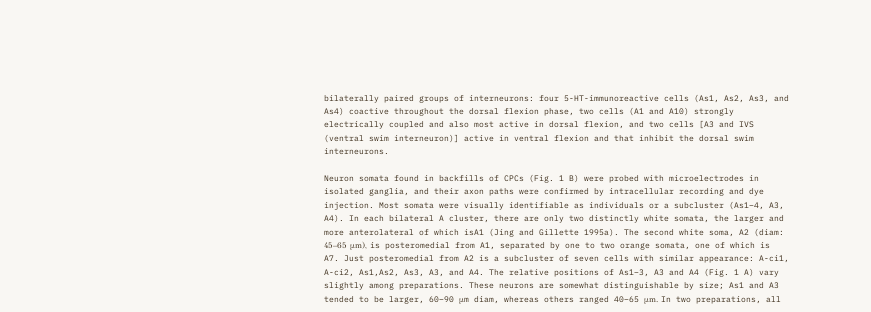bilaterally paired groups of interneurons: four 5-HT-immunoreactive cells (As1, As2, As3, and As4) coactive throughout the dorsal flexion phase, two cells (A1 and A10) strongly electrically coupled and also most active in dorsal flexion, and two cells [A3 and IVS (ventral swim interneuron)] active in ventral flexion and that inhibit the dorsal swim interneurons.

Neuron somata found in backfills of CPCs (Fig. 1 B) were probed with microelectrodes in isolated ganglia, and their axon paths were confirmed by intracellular recording and dye injection. Most somata were visually identifiable as individuals or a subcluster (As1–4, A3, A4). In each bilateral A cluster, there are only two distinctly white somata, the larger and more anterolateral of which isA1 (Jing and Gillette 1995a). The second white soma, A2 (diam: 45–65 μm), is posteromedial from A1, separated by one to two orange somata, one of which is A7. Just posteromedial from A2 is a subcluster of seven cells with similar appearance: A-ci1, A-ci2, As1,As2, As3, A3, and A4. The relative positions of As1–3, A3 and A4 (Fig. 1 A) vary slightly among preparations. These neurons are somewhat distinguishable by size; As1 and A3 tended to be larger, 60–90 μm diam, whereas others ranged 40–65 μm. In two preparations, all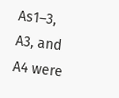As1–3, A3, and A4 were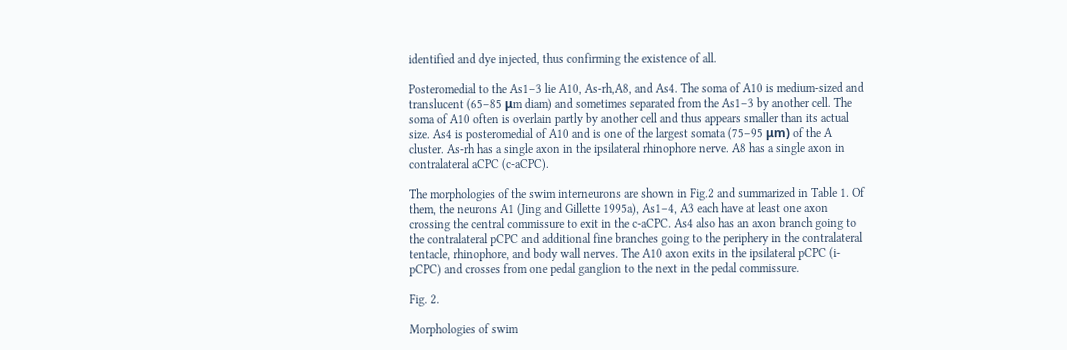identified and dye injected, thus confirming the existence of all.

Posteromedial to the As1–3 lie A10, As-rh,A8, and As4. The soma of A10 is medium-sized and translucent (65–85 μm diam) and sometimes separated from the As1–3 by another cell. The soma of A10 often is overlain partly by another cell and thus appears smaller than its actual size. As4 is posteromedial of A10 and is one of the largest somata (75–95 μm) of the A cluster. As-rh has a single axon in the ipsilateral rhinophore nerve. A8 has a single axon in contralateral aCPC (c-aCPC).

The morphologies of the swim interneurons are shown in Fig.2 and summarized in Table 1. Of them, the neurons A1 (Jing and Gillette 1995a), As1–4, A3 each have at least one axon crossing the central commissure to exit in the c-aCPC. As4 also has an axon branch going to the contralateral pCPC and additional fine branches going to the periphery in the contralateral tentacle, rhinophore, and body wall nerves. The A10 axon exits in the ipsilateral pCPC (i-pCPC) and crosses from one pedal ganglion to the next in the pedal commissure.

Fig. 2.

Morphologies of swim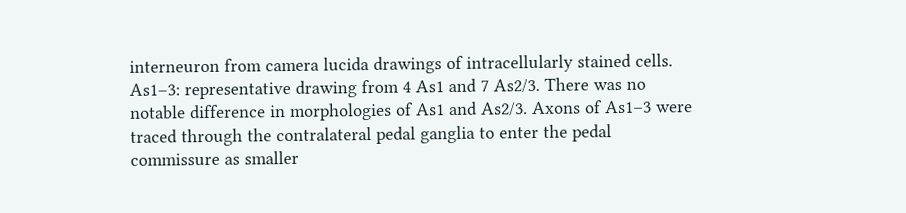interneuron from camera lucida drawings of intracellularly stained cells. As1–3: representative drawing from 4 As1 and 7 As2/3. There was no notable difference in morphologies of As1 and As2/3. Axons of As1–3 were traced through the contralateral pedal ganglia to enter the pedal commissure as smaller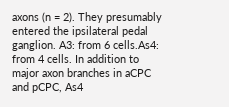axons (n = 2). They presumably entered the ipsilateral pedal ganglion. A3: from 6 cells.As4: from 4 cells. In addition to major axon branches in aCPC and pCPC, As4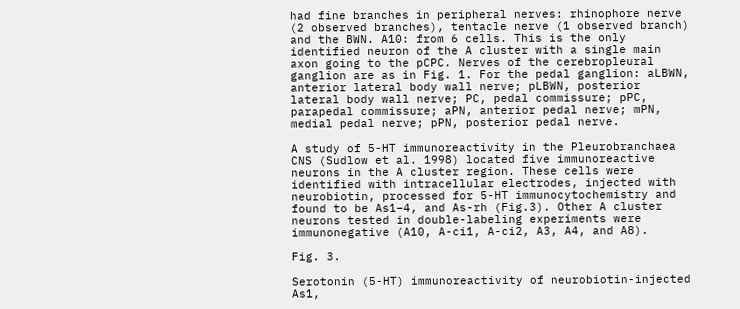had fine branches in peripheral nerves: rhinophore nerve (2 observed branches), tentacle nerve (1 observed branch) and the BWN. A10: from 6 cells. This is the only identified neuron of the A cluster with a single main axon going to the pCPC. Nerves of the cerebropleural ganglion are as in Fig. 1. For the pedal ganglion: aLBWN, anterior lateral body wall nerve; pLBWN, posterior lateral body wall nerve; PC, pedal commissure; pPC, parapedal commissure; aPN, anterior pedal nerve; mPN, medial pedal nerve; pPN, posterior pedal nerve.

A study of 5-HT immunoreactivity in the Pleurobranchaea CNS (Sudlow et al. 1998) located five immunoreactive neurons in the A cluster region. These cells were identified with intracellular electrodes, injected with neurobiotin, processed for 5-HT immunocytochemistry and found to be As1–4, and As-rh (Fig.3). Other A cluster neurons tested in double-labeling experiments were immunonegative (A10, A-ci1, A-ci2, A3, A4, and A8).

Fig. 3.

Serotonin (5-HT) immunoreactivity of neurobiotin-injected As1,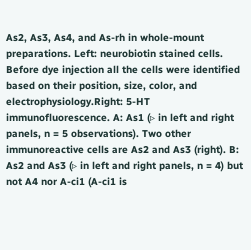As2, As3, As4, and As-rh in whole-mount preparations. Left: neurobiotin stained cells. Before dye injection all the cells were identified based on their position, size, color, and electrophysiology.Right: 5-HT immunofluorescence. A: As1 (▹ in left and right panels, n = 5 observations). Two other immunoreactive cells are As2 and As3 (right). B: As2 and As3 (▹ in left and right panels, n = 4) but not A4 nor A-ci1 (A-ci1 is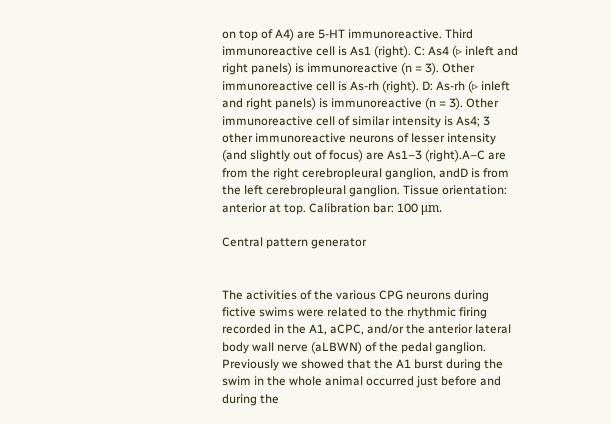on top of A4) are 5-HT immunoreactive. Third immunoreactive cell is As1 (right). C: As4 (▹ inleft and right panels) is immunoreactive (n = 3). Other immunoreactive cell is As-rh (right). D: As-rh (▹ inleft and right panels) is immunoreactive (n = 3). Other immunoreactive cell of similar intensity is As4; 3 other immunoreactive neurons of lesser intensity (and slightly out of focus) are As1–3 (right).A–C are from the right cerebropleural ganglion, andD is from the left cerebropleural ganglion. Tissue orientation: anterior at top. Calibration bar: 100 μm.

Central pattern generator


The activities of the various CPG neurons during fictive swims were related to the rhythmic firing recorded in the A1, aCPC, and/or the anterior lateral body wall nerve (aLBWN) of the pedal ganglion. Previously we showed that the A1 burst during the swim in the whole animal occurred just before and during the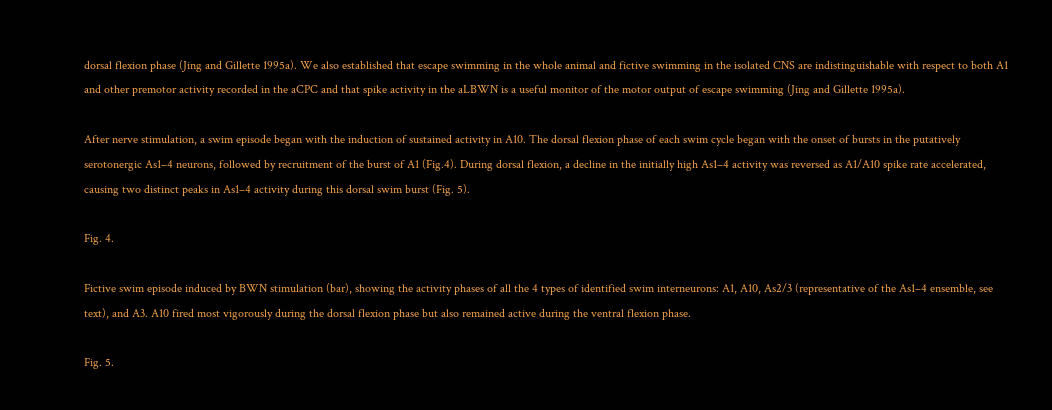dorsal flexion phase (Jing and Gillette 1995a). We also established that escape swimming in the whole animal and fictive swimming in the isolated CNS are indistinguishable with respect to both A1 and other premotor activity recorded in the aCPC and that spike activity in the aLBWN is a useful monitor of the motor output of escape swimming (Jing and Gillette 1995a).

After nerve stimulation, a swim episode began with the induction of sustained activity in A10. The dorsal flexion phase of each swim cycle began with the onset of bursts in the putatively serotonergic As1–4 neurons, followed by recruitment of the burst of A1 (Fig.4). During dorsal flexion, a decline in the initially high As1–4 activity was reversed as A1/A10 spike rate accelerated, causing two distinct peaks in As1–4 activity during this dorsal swim burst (Fig. 5).

Fig. 4.

Fictive swim episode induced by BWN stimulation (bar), showing the activity phases of all the 4 types of identified swim interneurons: A1, A10, As2/3 (representative of the As1–4 ensemble, see text), and A3. A10 fired most vigorously during the dorsal flexion phase but also remained active during the ventral flexion phase.

Fig. 5.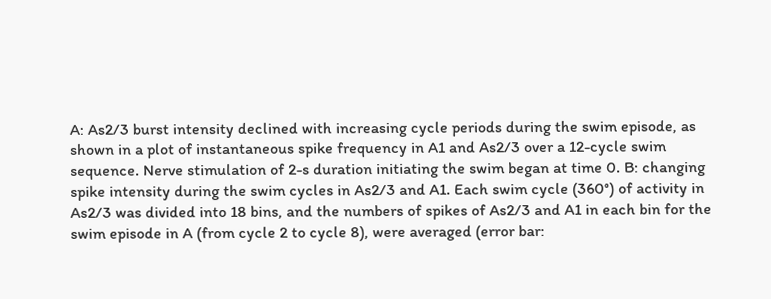A: As2/3 burst intensity declined with increasing cycle periods during the swim episode, as shown in a plot of instantaneous spike frequency in A1 and As2/3 over a 12-cycle swim sequence. Nerve stimulation of 2-s duration initiating the swim began at time 0. B: changing spike intensity during the swim cycles in As2/3 and A1. Each swim cycle (360°) of activity in As2/3 was divided into 18 bins, and the numbers of spikes of As2/3 and A1 in each bin for the swim episode in A (from cycle 2 to cycle 8), were averaged (error bar: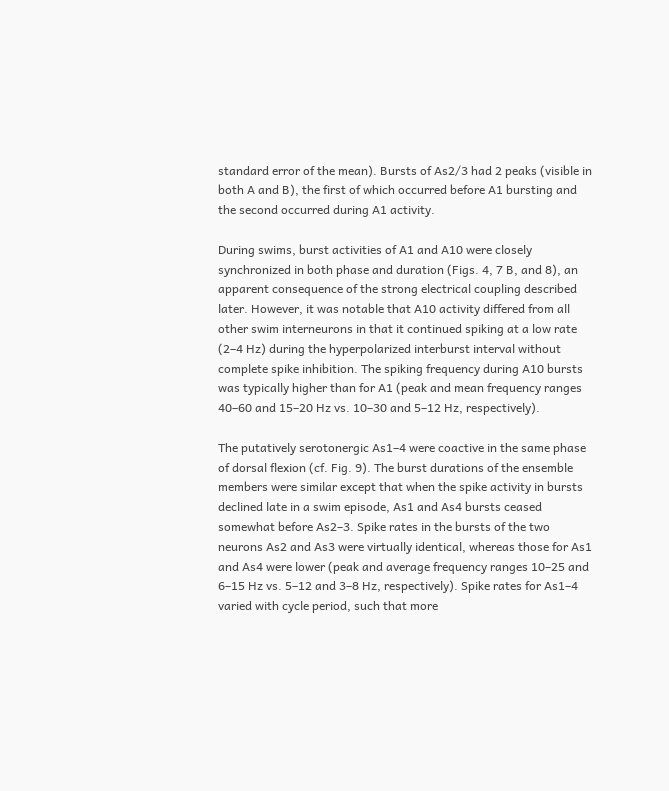standard error of the mean). Bursts of As2/3 had 2 peaks (visible in both A and B), the first of which occurred before A1 bursting and the second occurred during A1 activity.

During swims, burst activities of A1 and A10 were closely synchronized in both phase and duration (Figs. 4, 7 B, and 8), an apparent consequence of the strong electrical coupling described later. However, it was notable that A10 activity differed from all other swim interneurons in that it continued spiking at a low rate (2–4 Hz) during the hyperpolarized interburst interval without complete spike inhibition. The spiking frequency during A10 bursts was typically higher than for A1 (peak and mean frequency ranges 40–60 and 15–20 Hz vs. 10–30 and 5–12 Hz, respectively).

The putatively serotonergic As1–4 were coactive in the same phase of dorsal flexion (cf. Fig. 9). The burst durations of the ensemble members were similar except that when the spike activity in bursts declined late in a swim episode, As1 and As4 bursts ceased somewhat before As2–3. Spike rates in the bursts of the two neurons As2 and As3 were virtually identical, whereas those for As1 and As4 were lower (peak and average frequency ranges 10–25 and 6–15 Hz vs. 5–12 and 3–8 Hz, respectively). Spike rates for As1–4 varied with cycle period, such that more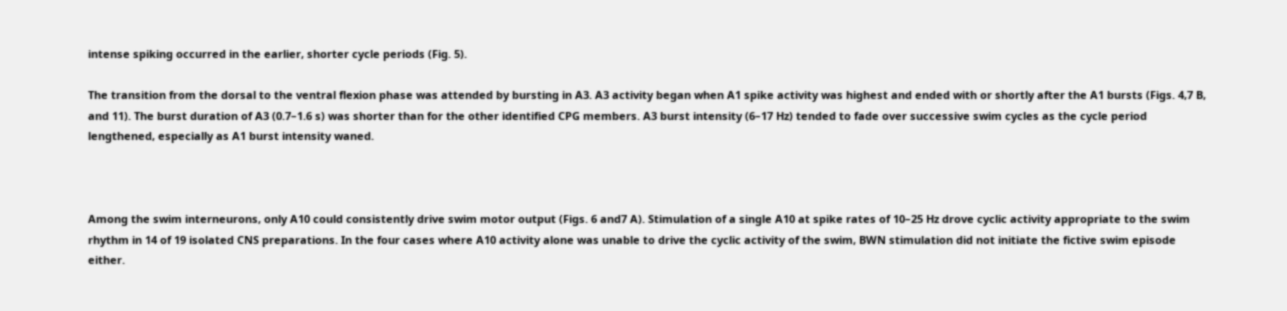intense spiking occurred in the earlier, shorter cycle periods (Fig. 5).

The transition from the dorsal to the ventral flexion phase was attended by bursting in A3. A3 activity began when A1 spike activity was highest and ended with or shortly after the A1 bursts (Figs. 4,7 B, and 11). The burst duration of A3 (0.7–1.6 s) was shorter than for the other identified CPG members. A3 burst intensity (6–17 Hz) tended to fade over successive swim cycles as the cycle period lengthened, especially as A1 burst intensity waned.



Among the swim interneurons, only A10 could consistently drive swim motor output (Figs. 6 and7 A). Stimulation of a single A10 at spike rates of 10–25 Hz drove cyclic activity appropriate to the swim rhythm in 14 of 19 isolated CNS preparations. In the four cases where A10 activity alone was unable to drive the cyclic activity of the swim, BWN stimulation did not initiate the fictive swim episode either.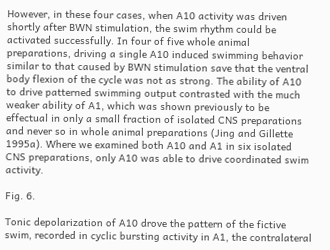However, in these four cases, when A10 activity was driven shortly after BWN stimulation, the swim rhythm could be activated successfully. In four of five whole animal preparations, driving a single A10 induced swimming behavior similar to that caused by BWN stimulation save that the ventral body flexion of the cycle was not as strong. The ability of A10 to drive patterned swimming output contrasted with the much weaker ability of A1, which was shown previously to be effectual in only a small fraction of isolated CNS preparations and never so in whole animal preparations (Jing and Gillette 1995a). Where we examined both A10 and A1 in six isolated CNS preparations, only A10 was able to drive coordinated swim activity.

Fig. 6.

Tonic depolarization of A10 drove the pattern of the fictive swim, recorded in cyclic bursting activity in A1, the contralateral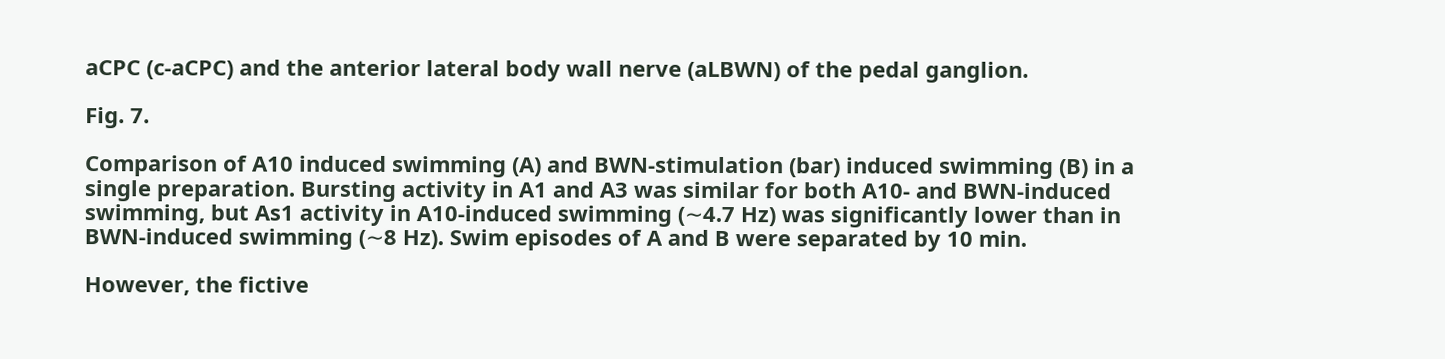aCPC (c-aCPC) and the anterior lateral body wall nerve (aLBWN) of the pedal ganglion.

Fig. 7.

Comparison of A10 induced swimming (A) and BWN-stimulation (bar) induced swimming (B) in a single preparation. Bursting activity in A1 and A3 was similar for both A10- and BWN-induced swimming, but As1 activity in A10-induced swimming (∼4.7 Hz) was significantly lower than in BWN-induced swimming (∼8 Hz). Swim episodes of A and B were separated by 10 min.

However, the fictive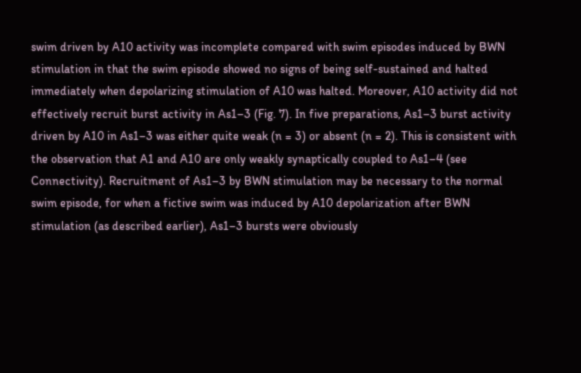swim driven by A10 activity was incomplete compared with swim episodes induced by BWN stimulation in that the swim episode showed no signs of being self-sustained and halted immediately when depolarizing stimulation of A10 was halted. Moreover, A10 activity did not effectively recruit burst activity in As1–3 (Fig. 7). In five preparations, As1–3 burst activity driven by A10 in As1–3 was either quite weak (n = 3) or absent (n = 2). This is consistent with the observation that A1 and A10 are only weakly synaptically coupled to As1–4 (see Connectivity). Recruitment of As1–3 by BWN stimulation may be necessary to the normal swim episode, for when a fictive swim was induced by A10 depolarization after BWN stimulation (as described earlier), As1–3 bursts were obviously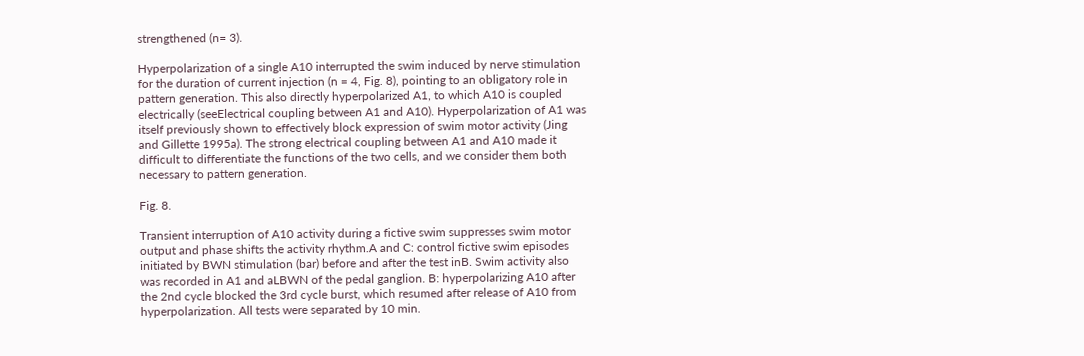strengthened (n= 3).

Hyperpolarization of a single A10 interrupted the swim induced by nerve stimulation for the duration of current injection (n = 4, Fig. 8), pointing to an obligatory role in pattern generation. This also directly hyperpolarized A1, to which A10 is coupled electrically (seeElectrical coupling between A1 and A10). Hyperpolarization of A1 was itself previously shown to effectively block expression of swim motor activity (Jing and Gillette 1995a). The strong electrical coupling between A1 and A10 made it difficult to differentiate the functions of the two cells, and we consider them both necessary to pattern generation.

Fig. 8.

Transient interruption of A10 activity during a fictive swim suppresses swim motor output and phase shifts the activity rhythm.A and C: control fictive swim episodes initiated by BWN stimulation (bar) before and after the test inB. Swim activity also was recorded in A1 and aLBWN of the pedal ganglion. B: hyperpolarizing A10 after the 2nd cycle blocked the 3rd cycle burst, which resumed after release of A10 from hyperpolarization. All tests were separated by 10 min.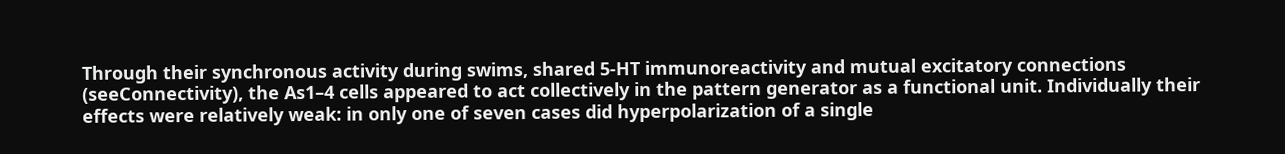Through their synchronous activity during swims, shared 5-HT immunoreactivity and mutual excitatory connections (seeConnectivity), the As1–4 cells appeared to act collectively in the pattern generator as a functional unit. Individually their effects were relatively weak: in only one of seven cases did hyperpolarization of a single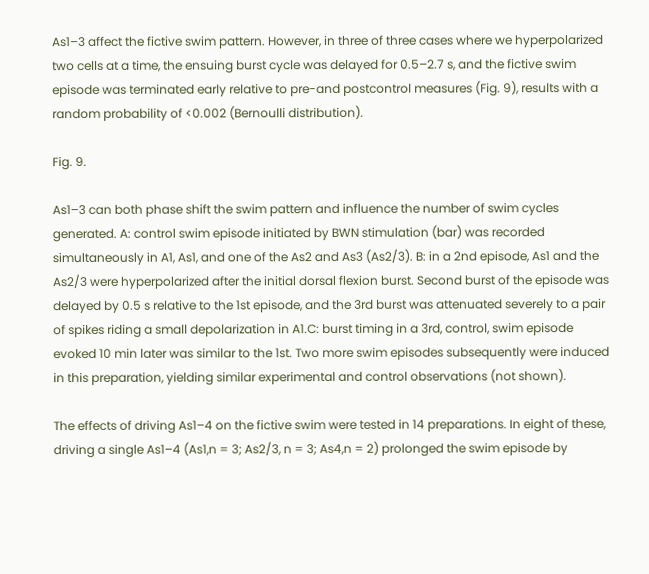As1–3 affect the fictive swim pattern. However, in three of three cases where we hyperpolarized two cells at a time, the ensuing burst cycle was delayed for 0.5–2.7 s, and the fictive swim episode was terminated early relative to pre-and postcontrol measures (Fig. 9), results with a random probability of <0.002 (Bernoulli distribution).

Fig. 9.

As1–3 can both phase shift the swim pattern and influence the number of swim cycles generated. A: control swim episode initiated by BWN stimulation (bar) was recorded simultaneously in A1, As1, and one of the As2 and As3 (As2/3). B: in a 2nd episode, As1 and the As2/3 were hyperpolarized after the initial dorsal flexion burst. Second burst of the episode was delayed by 0.5 s relative to the 1st episode, and the 3rd burst was attenuated severely to a pair of spikes riding a small depolarization in A1.C: burst timing in a 3rd, control, swim episode evoked 10 min later was similar to the 1st. Two more swim episodes subsequently were induced in this preparation, yielding similar experimental and control observations (not shown).

The effects of driving As1–4 on the fictive swim were tested in 14 preparations. In eight of these, driving a single As1–4 (As1,n = 3; As2/3, n = 3; As4,n = 2) prolonged the swim episode by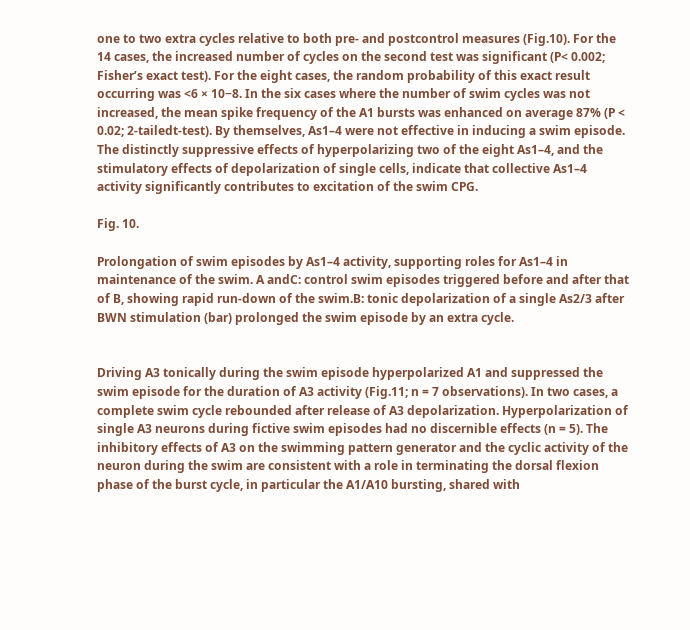one to two extra cycles relative to both pre- and postcontrol measures (Fig.10). For the 14 cases, the increased number of cycles on the second test was significant (P< 0.002; Fisher’s exact test). For the eight cases, the random probability of this exact result occurring was <6 × 10−8. In the six cases where the number of swim cycles was not increased, the mean spike frequency of the A1 bursts was enhanced on average 87% (P < 0.02; 2-tailedt-test). By themselves, As1–4 were not effective in inducing a swim episode. The distinctly suppressive effects of hyperpolarizing two of the eight As1–4, and the stimulatory effects of depolarization of single cells, indicate that collective As1–4 activity significantly contributes to excitation of the swim CPG.

Fig. 10.

Prolongation of swim episodes by As1–4 activity, supporting roles for As1–4 in maintenance of the swim. A andC: control swim episodes triggered before and after that of B, showing rapid run-down of the swim.B: tonic depolarization of a single As2/3 after BWN stimulation (bar) prolonged the swim episode by an extra cycle.


Driving A3 tonically during the swim episode hyperpolarized A1 and suppressed the swim episode for the duration of A3 activity (Fig.11; n = 7 observations). In two cases, a complete swim cycle rebounded after release of A3 depolarization. Hyperpolarization of single A3 neurons during fictive swim episodes had no discernible effects (n = 5). The inhibitory effects of A3 on the swimming pattern generator and the cyclic activity of the neuron during the swim are consistent with a role in terminating the dorsal flexion phase of the burst cycle, in particular the A1/A10 bursting, shared with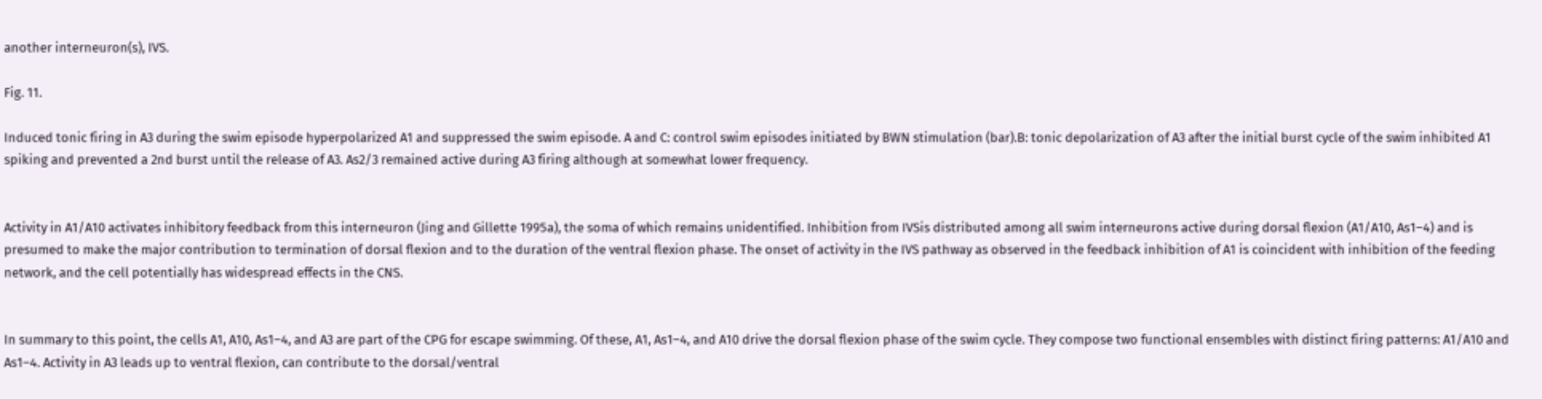another interneuron(s), IVS.

Fig. 11.

Induced tonic firing in A3 during the swim episode hyperpolarized A1 and suppressed the swim episode. A and C: control swim episodes initiated by BWN stimulation (bar).B: tonic depolarization of A3 after the initial burst cycle of the swim inhibited A1 spiking and prevented a 2nd burst until the release of A3. As2/3 remained active during A3 firing although at somewhat lower frequency.


Activity in A1/A10 activates inhibitory feedback from this interneuron (Jing and Gillette 1995a), the soma of which remains unidentified. Inhibition from IVSis distributed among all swim interneurons active during dorsal flexion (A1/A10, As1–4) and is presumed to make the major contribution to termination of dorsal flexion and to the duration of the ventral flexion phase. The onset of activity in the IVS pathway as observed in the feedback inhibition of A1 is coincident with inhibition of the feeding network, and the cell potentially has widespread effects in the CNS.


In summary to this point, the cells A1, A10, As1–4, and A3 are part of the CPG for escape swimming. Of these, A1, As1–4, and A10 drive the dorsal flexion phase of the swim cycle. They compose two functional ensembles with distinct firing patterns: A1/A10 and As1–4. Activity in A3 leads up to ventral flexion, can contribute to the dorsal/ventral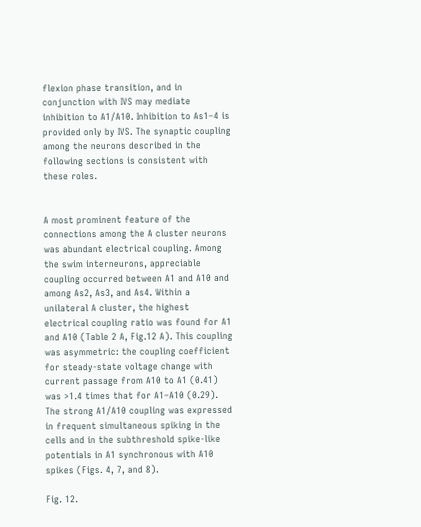flexion phase transition, and in conjunction with IVS may mediate inhibition to A1/A10. Inhibition to As1–4 is provided only by IVS. The synaptic coupling among the neurons described in the following sections is consistent with these roles.


A most prominent feature of the connections among the A cluster neurons was abundant electrical coupling. Among the swim interneurons, appreciable coupling occurred between A1 and A10 and among As2, As3, and As4. Within a unilateral A cluster, the highest electrical coupling ratio was found for A1 and A10 (Table 2 A, Fig.12 A). This coupling was asymmetric: the coupling coefficient for steady-state voltage change with current passage from A10 to A1 (0.41) was >1.4 times that for A1–A10 (0.29). The strong A1/A10 coupling was expressed in frequent simultaneous spiking in the cells and in the subthreshold spike-like potentials in A1 synchronous with A10 spikes (Figs. 4, 7, and 8).

Fig. 12.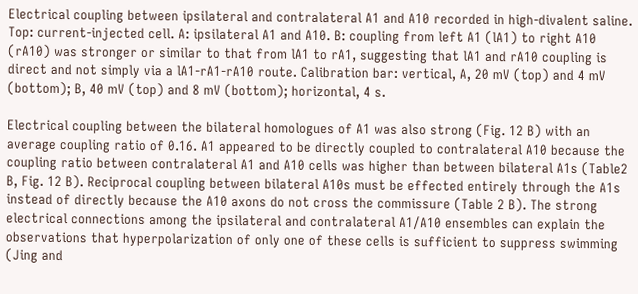Electrical coupling between ipsilateral and contralateral A1 and A10 recorded in high-divalent saline. Top: current-injected cell. A: ipsilateral A1 and A10. B: coupling from left A1 (lA1) to right A10 (rA10) was stronger or similar to that from lA1 to rA1, suggesting that lA1 and rA10 coupling is direct and not simply via a lA1-rA1-rA10 route. Calibration bar: vertical, A, 20 mV (top) and 4 mV (bottom); B, 40 mV (top) and 8 mV (bottom); horizontal, 4 s.

Electrical coupling between the bilateral homologues of A1 was also strong (Fig. 12 B) with an average coupling ratio of 0.16. A1 appeared to be directly coupled to contralateral A10 because the coupling ratio between contralateral A1 and A10 cells was higher than between bilateral A1s (Table2 B, Fig. 12 B). Reciprocal coupling between bilateral A10s must be effected entirely through the A1s instead of directly because the A10 axons do not cross the commissure (Table 2 B). The strong electrical connections among the ipsilateral and contralateral A1/A10 ensembles can explain the observations that hyperpolarization of only one of these cells is sufficient to suppress swimming (Jing and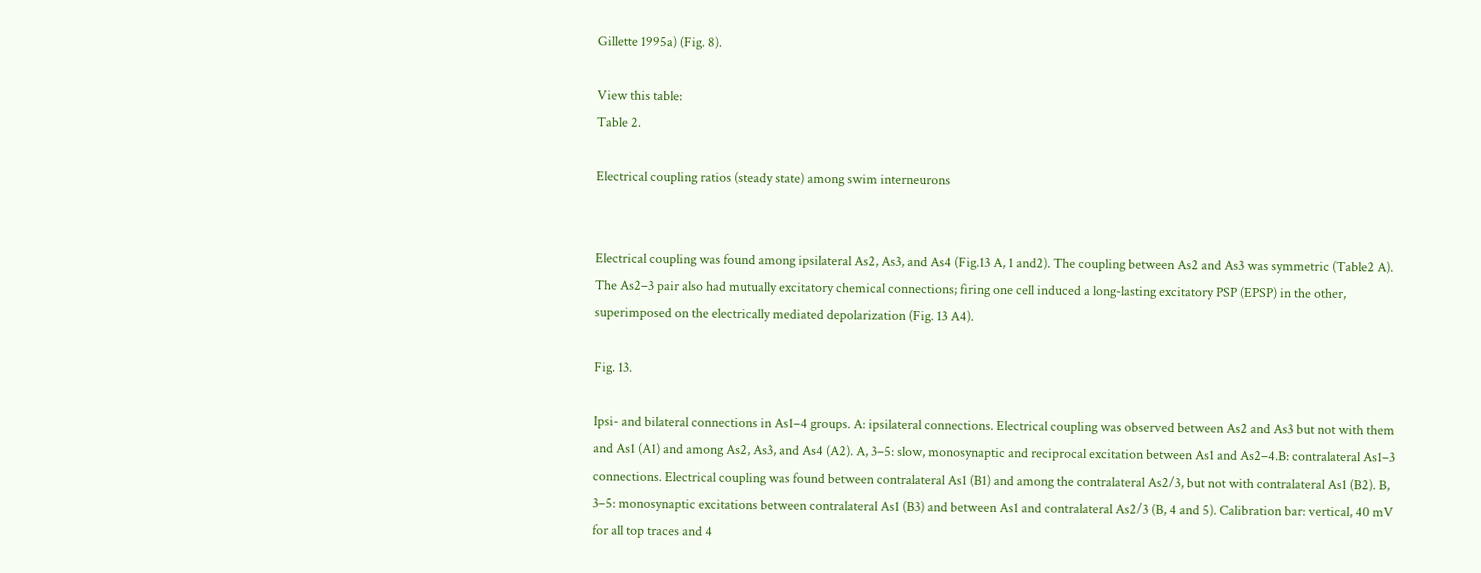Gillette 1995a) (Fig. 8).

View this table:
Table 2.

Electrical coupling ratios (steady state) among swim interneurons


Electrical coupling was found among ipsilateral As2, As3, and As4 (Fig.13 A, 1 and2). The coupling between As2 and As3 was symmetric (Table2 A). The As2–3 pair also had mutually excitatory chemical connections; firing one cell induced a long-lasting excitatory PSP (EPSP) in the other, superimposed on the electrically mediated depolarization (Fig. 13 A4).

Fig. 13.

Ipsi- and bilateral connections in As1–4 groups. A: ipsilateral connections. Electrical coupling was observed between As2 and As3 but not with them and As1 (A1) and among As2, As3, and As4 (A2). A, 3–5: slow, monosynaptic and reciprocal excitation between As1 and As2–4.B: contralateral As1–3 connections. Electrical coupling was found between contralateral As1 (B1) and among the contralateral As2/3, but not with contralateral As1 (B2). B, 3–5: monosynaptic excitations between contralateral As1 (B3) and between As1 and contralateral As2/3 (B, 4 and 5). Calibration bar: vertical, 40 mV for all top traces and 4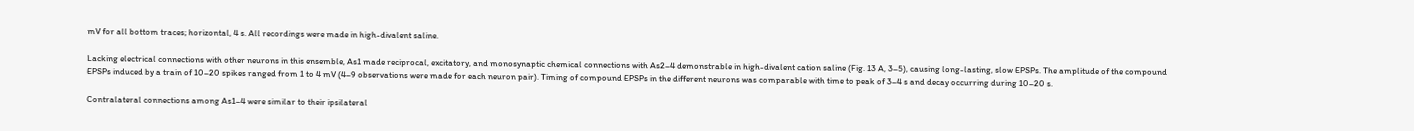mV for all bottom traces; horizontal, 4 s. All recordings were made in high-divalent saline.

Lacking electrical connections with other neurons in this ensemble, As1 made reciprocal, excitatory, and monosynaptic chemical connections with As2–4 demonstrable in high-divalent cation saline (Fig. 13 A, 3–5), causing long-lasting, slow EPSPs. The amplitude of the compound EPSPs induced by a train of 10–20 spikes ranged from 1 to 4 mV (4–9 observations were made for each neuron pair). Timing of compound EPSPs in the different neurons was comparable with time to peak of 3–4 s and decay occurring during 10–20 s.

Contralateral connections among As1–4 were similar to their ipsilateral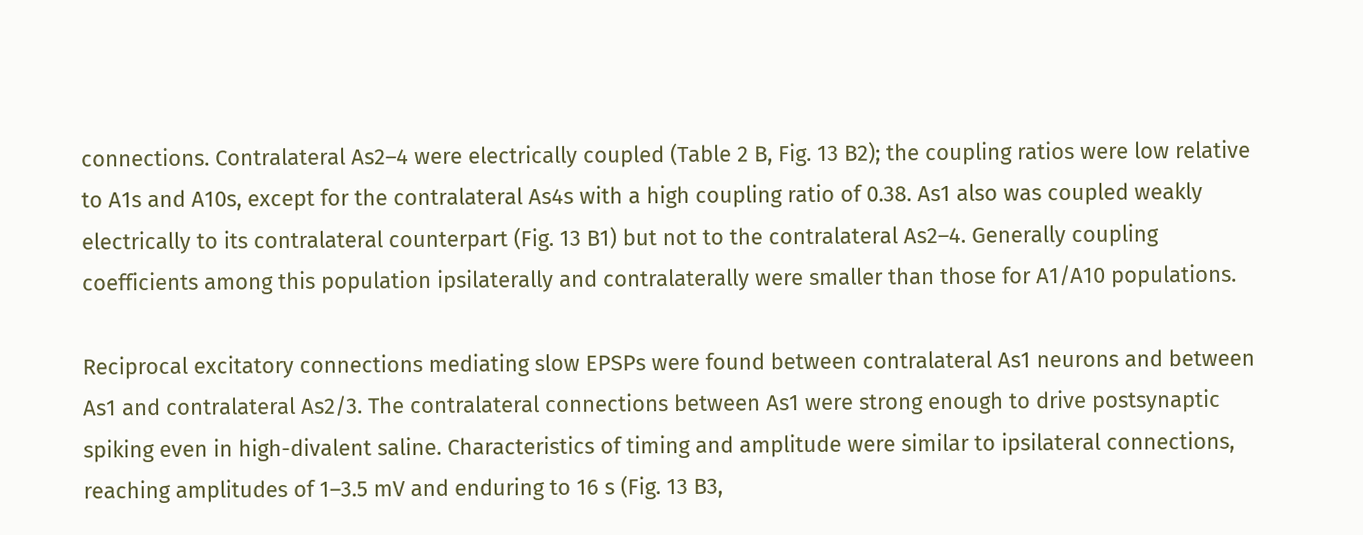connections. Contralateral As2–4 were electrically coupled (Table 2 B, Fig. 13 B2); the coupling ratios were low relative to A1s and A10s, except for the contralateral As4s with a high coupling ratio of 0.38. As1 also was coupled weakly electrically to its contralateral counterpart (Fig. 13 B1) but not to the contralateral As2–4. Generally coupling coefficients among this population ipsilaterally and contralaterally were smaller than those for A1/A10 populations.

Reciprocal excitatory connections mediating slow EPSPs were found between contralateral As1 neurons and between As1 and contralateral As2/3. The contralateral connections between As1 were strong enough to drive postsynaptic spiking even in high-divalent saline. Characteristics of timing and amplitude were similar to ipsilateral connections, reaching amplitudes of 1–3.5 mV and enduring to 16 s (Fig. 13 B3,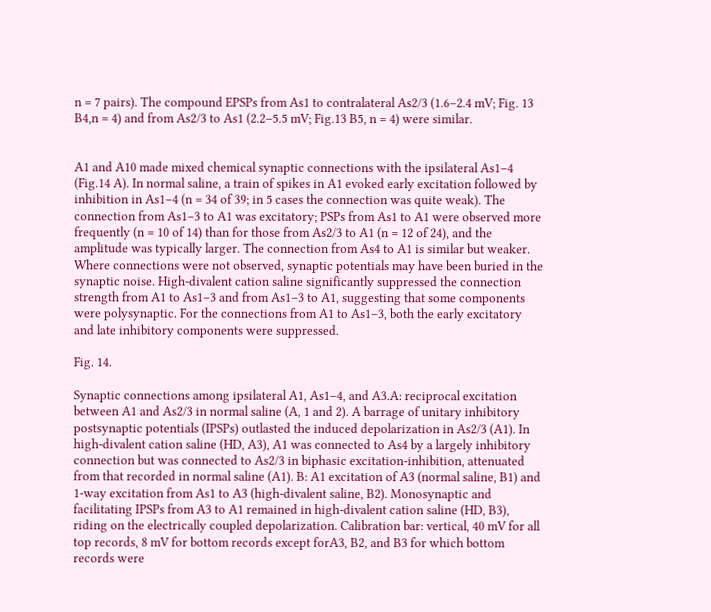n = 7 pairs). The compound EPSPs from As1 to contralateral As2/3 (1.6–2.4 mV; Fig. 13 B4,n = 4) and from As2/3 to As1 (2.2–5.5 mV; Fig.13 B5, n = 4) were similar.


A1 and A10 made mixed chemical synaptic connections with the ipsilateral As1–4 (Fig.14 A). In normal saline, a train of spikes in A1 evoked early excitation followed by inhibition in As1–4 (n = 34 of 39; in 5 cases the connection was quite weak). The connection from As1–3 to A1 was excitatory; PSPs from As1 to A1 were observed more frequently (n = 10 of 14) than for those from As2/3 to A1 (n = 12 of 24), and the amplitude was typically larger. The connection from As4 to A1 is similar but weaker. Where connections were not observed, synaptic potentials may have been buried in the synaptic noise. High-divalent cation saline significantly suppressed the connection strength from A1 to As1–3 and from As1–3 to A1, suggesting that some components were polysynaptic. For the connections from A1 to As1–3, both the early excitatory and late inhibitory components were suppressed.

Fig. 14.

Synaptic connections among ipsilateral A1, As1–4, and A3.A: reciprocal excitation between A1 and As2/3 in normal saline (A, 1 and 2). A barrage of unitary inhibitory postsynaptic potentials (IPSPs) outlasted the induced depolarization in As2/3 (A1). In high-divalent cation saline (HD, A3), A1 was connected to As4 by a largely inhibitory connection but was connected to As2/3 in biphasic excitation-inhibition, attenuated from that recorded in normal saline (A1). B: A1 excitation of A3 (normal saline, B1) and 1-way excitation from As1 to A3 (high-divalent saline, B2). Monosynaptic and facilitating IPSPs from A3 to A1 remained in high-divalent cation saline (HD, B3), riding on the electrically coupled depolarization. Calibration bar: vertical, 40 mV for all top records, 8 mV for bottom records except forA3, B2, and B3 for which bottom records were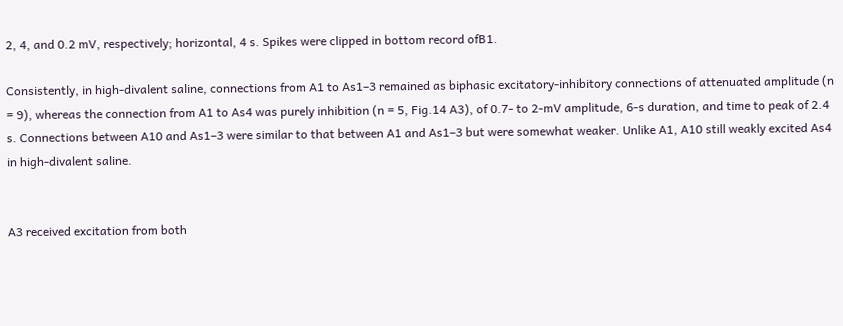2, 4, and 0.2 mV, respectively; horizontal, 4 s. Spikes were clipped in bottom record ofB1.

Consistently, in high-divalent saline, connections from A1 to As1–3 remained as biphasic excitatory-inhibitory connections of attenuated amplitude (n = 9), whereas the connection from A1 to As4 was purely inhibition (n = 5, Fig.14 A3), of 0.7- to 2-mV amplitude, 6-s duration, and time to peak of 2.4 s. Connections between A10 and As1–3 were similar to that between A1 and As1–3 but were somewhat weaker. Unlike A1, A10 still weakly excited As4 in high-divalent saline.


A3 received excitation from both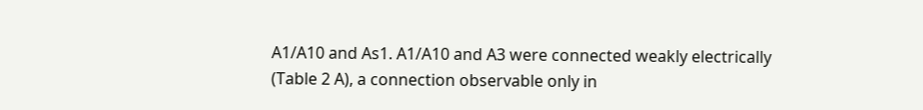A1/A10 and As1. A1/A10 and A3 were connected weakly electrically (Table 2 A), a connection observable only in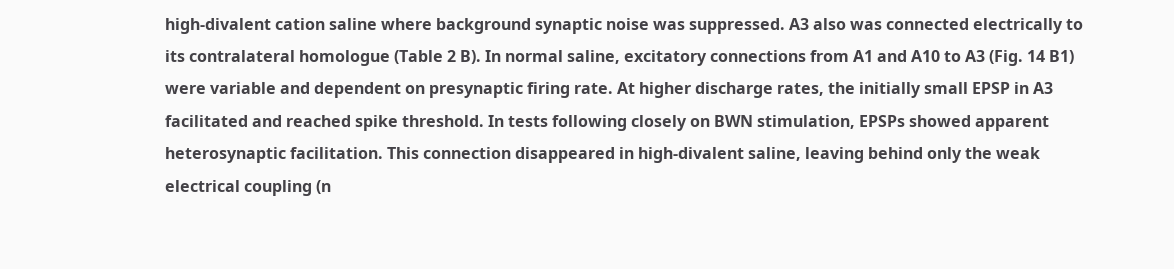high-divalent cation saline where background synaptic noise was suppressed. A3 also was connected electrically to its contralateral homologue (Table 2 B). In normal saline, excitatory connections from A1 and A10 to A3 (Fig. 14 B1) were variable and dependent on presynaptic firing rate. At higher discharge rates, the initially small EPSP in A3 facilitated and reached spike threshold. In tests following closely on BWN stimulation, EPSPs showed apparent heterosynaptic facilitation. This connection disappeared in high-divalent saline, leaving behind only the weak electrical coupling (n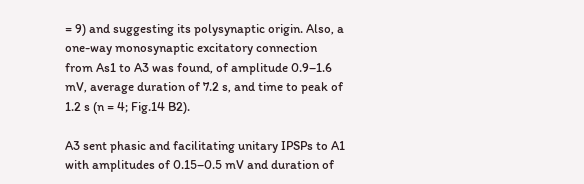= 9) and suggesting its polysynaptic origin. Also, a one-way monosynaptic excitatory connection from As1 to A3 was found, of amplitude 0.9–1.6 mV, average duration of 7.2 s, and time to peak of 1.2 s (n = 4; Fig.14 B2).

A3 sent phasic and facilitating unitary IPSPs to A1 with amplitudes of 0.15–0.5 mV and duration of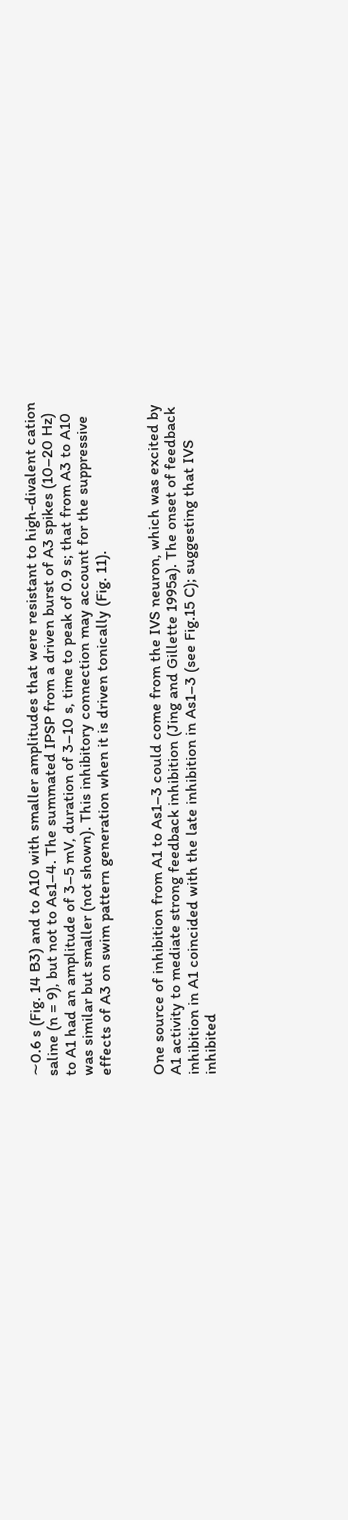∼0.6 s (Fig. 14 B3) and to A10 with smaller amplitudes that were resistant to high-divalent cation saline (n = 9), but not to As1–4. The summated IPSP from a driven burst of A3 spikes (10–20 Hz) to A1 had an amplitude of 3–5 mV, duration of 3–10 s, time to peak of 0.9 s; that from A3 to A10 was similar but smaller (not shown). This inhibitory connection may account for the suppressive effects of A3 on swim pattern generation when it is driven tonically (Fig. 11).


One source of inhibition from A1 to As1–3 could come from the IVS neuron, which was excited by A1 activity to mediate strong feedback inhibition (Jing and Gillette 1995a). The onset of feedback inhibition in A1 coincided with the late inhibition in As1–3 (see Fig.15 C); suggesting that IVS inhibited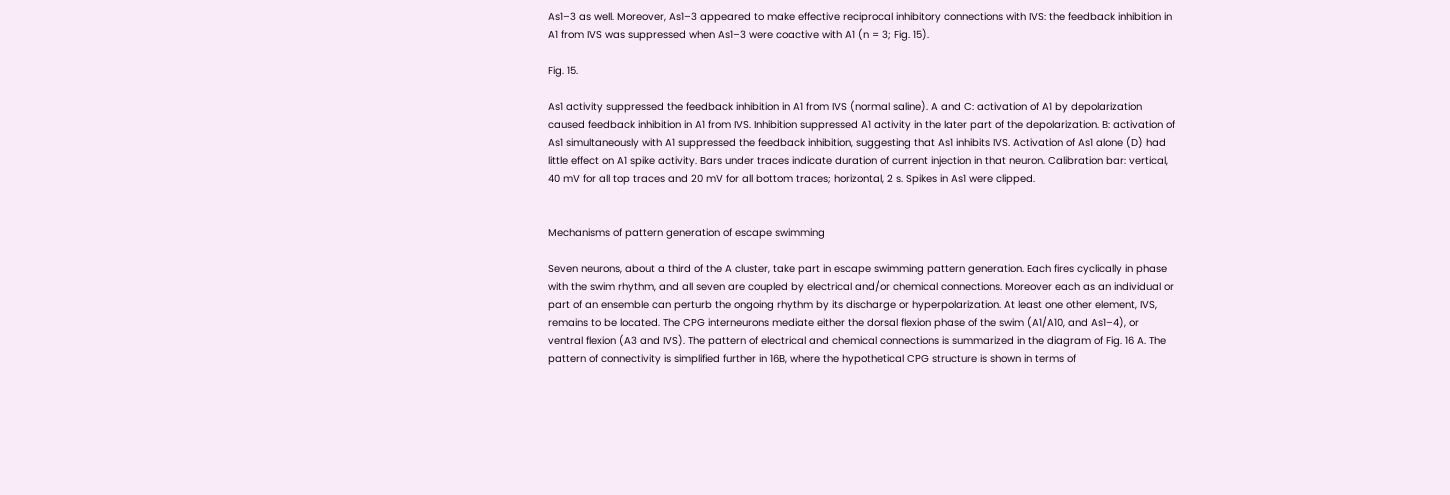As1–3 as well. Moreover, As1–3 appeared to make effective reciprocal inhibitory connections with IVS: the feedback inhibition in A1 from IVS was suppressed when As1–3 were coactive with A1 (n = 3; Fig. 15).

Fig. 15.

As1 activity suppressed the feedback inhibition in A1 from IVS (normal saline). A and C: activation of A1 by depolarization caused feedback inhibition in A1 from IVS. Inhibition suppressed A1 activity in the later part of the depolarization. B: activation of As1 simultaneously with A1 suppressed the feedback inhibition, suggesting that As1 inhibits IVS. Activation of As1 alone (D) had little effect on A1 spike activity. Bars under traces indicate duration of current injection in that neuron. Calibration bar: vertical, 40 mV for all top traces and 20 mV for all bottom traces; horizontal, 2 s. Spikes in As1 were clipped.


Mechanisms of pattern generation of escape swimming

Seven neurons, about a third of the A cluster, take part in escape swimming pattern generation. Each fires cyclically in phase with the swim rhythm, and all seven are coupled by electrical and/or chemical connections. Moreover each as an individual or part of an ensemble can perturb the ongoing rhythm by its discharge or hyperpolarization. At least one other element, IVS, remains to be located. The CPG interneurons mediate either the dorsal flexion phase of the swim (A1/A10, and As1–4), or ventral flexion (A3 and IVS). The pattern of electrical and chemical connections is summarized in the diagram of Fig. 16 A. The pattern of connectivity is simplified further in 16B, where the hypothetical CPG structure is shown in terms of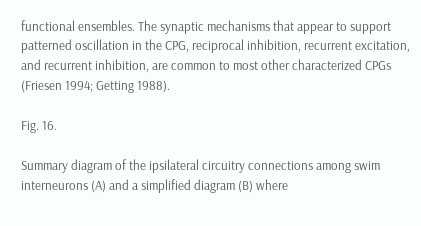functional ensembles. The synaptic mechanisms that appear to support patterned oscillation in the CPG, reciprocal inhibition, recurrent excitation, and recurrent inhibition, are common to most other characterized CPGs (Friesen 1994; Getting 1988).

Fig. 16.

Summary diagram of the ipsilateral circuitry connections among swim interneurons (A) and a simplified diagram (B) where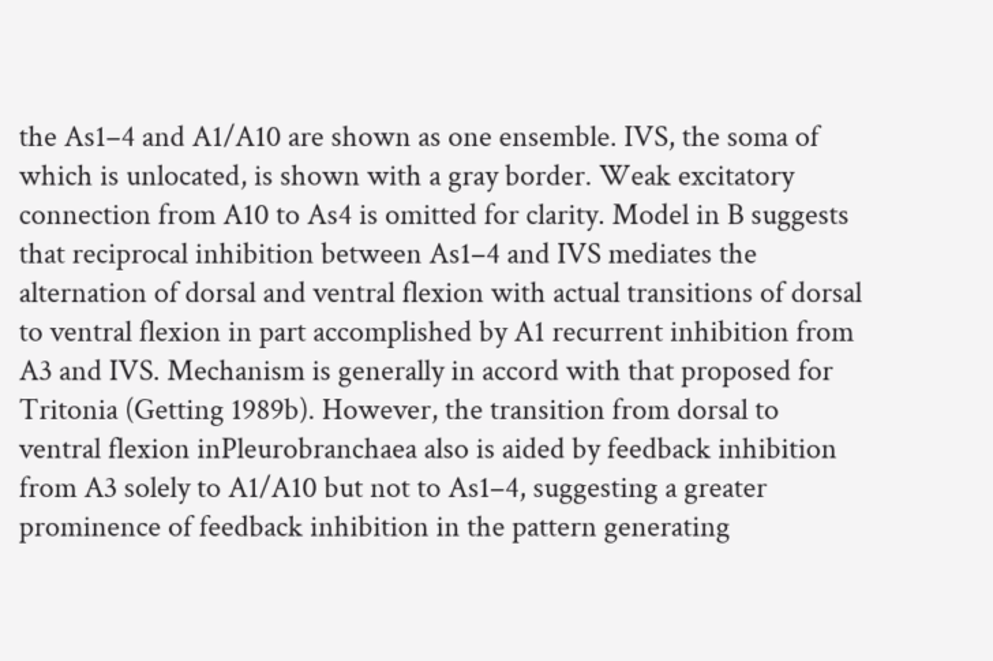the As1–4 and A1/A10 are shown as one ensemble. IVS, the soma of which is unlocated, is shown with a gray border. Weak excitatory connection from A10 to As4 is omitted for clarity. Model in B suggests that reciprocal inhibition between As1–4 and IVS mediates the alternation of dorsal and ventral flexion with actual transitions of dorsal to ventral flexion in part accomplished by A1 recurrent inhibition from A3 and IVS. Mechanism is generally in accord with that proposed for Tritonia (Getting 1989b). However, the transition from dorsal to ventral flexion inPleurobranchaea also is aided by feedback inhibition from A3 solely to A1/A10 but not to As1–4, suggesting a greater prominence of feedback inhibition in the pattern generating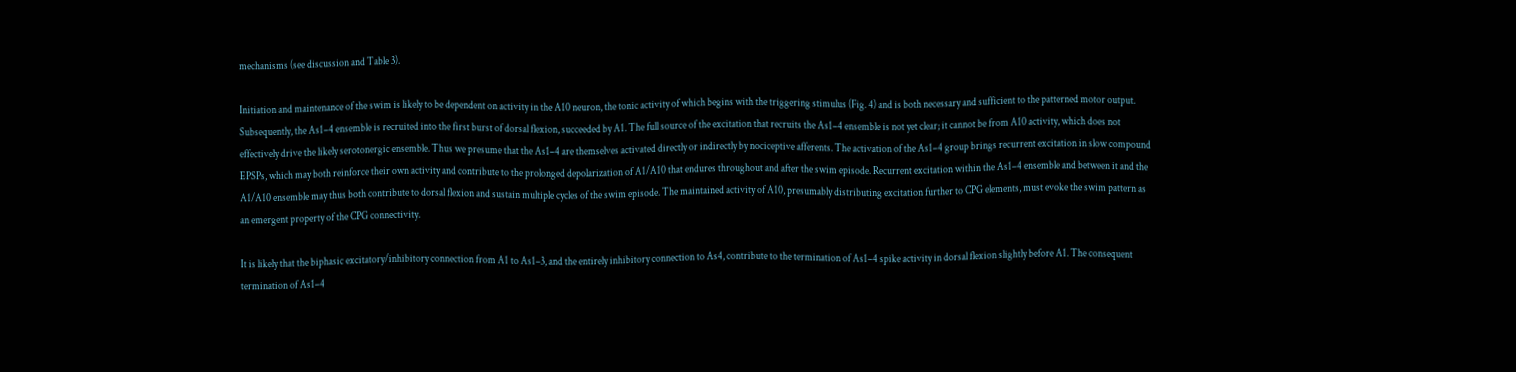mechanisms (see discussion and Table 3).

Initiation and maintenance of the swim is likely to be dependent on activity in the A10 neuron, the tonic activity of which begins with the triggering stimulus (Fig. 4) and is both necessary and sufficient to the patterned motor output. Subsequently, the As1–4 ensemble is recruited into the first burst of dorsal flexion, succeeded by A1. The full source of the excitation that recruits the As1–4 ensemble is not yet clear; it cannot be from A10 activity, which does not effectively drive the likely serotonergic ensemble. Thus we presume that the As1–4 are themselves activated directly or indirectly by nociceptive afferents. The activation of the As1–4 group brings recurrent excitation in slow compound EPSPs, which may both reinforce their own activity and contribute to the prolonged depolarization of A1/A10 that endures throughout and after the swim episode. Recurrent excitation within the As1–4 ensemble and between it and the A1/A10 ensemble may thus both contribute to dorsal flexion and sustain multiple cycles of the swim episode. The maintained activity of A10, presumably distributing excitation further to CPG elements, must evoke the swim pattern as an emergent property of the CPG connectivity.

It is likely that the biphasic excitatory/inhibitory connection from A1 to As1–3, and the entirely inhibitory connection to As4, contribute to the termination of As1–4 spike activity in dorsal flexion slightly before A1. The consequent termination of As1–4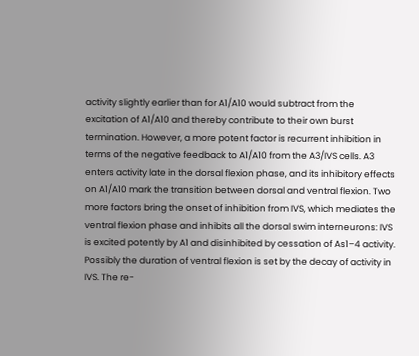activity slightly earlier than for A1/A10 would subtract from the excitation of A1/A10 and thereby contribute to their own burst termination. However, a more potent factor is recurrent inhibition in terms of the negative feedback to A1/A10 from the A3/IVS cells. A3 enters activity late in the dorsal flexion phase, and its inhibitory effects on A1/A10 mark the transition between dorsal and ventral flexion. Two more factors bring the onset of inhibition from IVS, which mediates the ventral flexion phase and inhibits all the dorsal swim interneurons: IVS is excited potently by A1 and disinhibited by cessation of As1–4 activity. Possibly the duration of ventral flexion is set by the decay of activity in IVS. The re-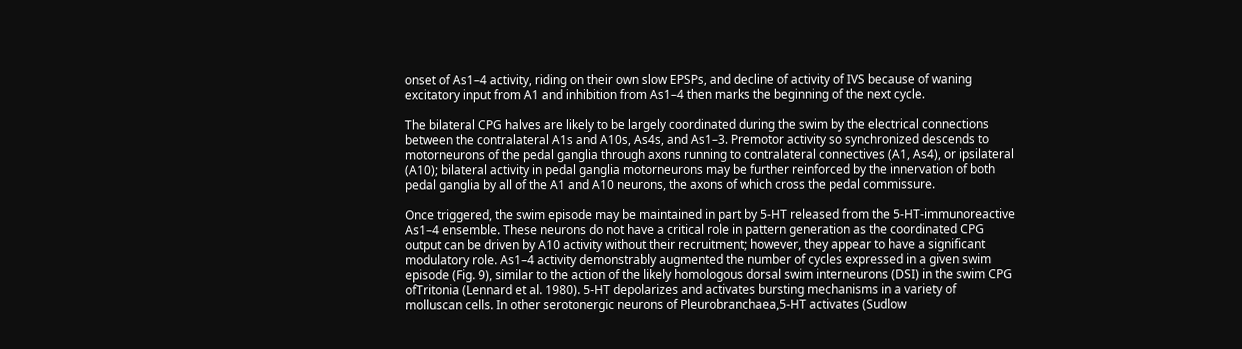onset of As1–4 activity, riding on their own slow EPSPs, and decline of activity of IVS because of waning excitatory input from A1 and inhibition from As1–4 then marks the beginning of the next cycle.

The bilateral CPG halves are likely to be largely coordinated during the swim by the electrical connections between the contralateral A1s and A10s, As4s, and As1–3. Premotor activity so synchronized descends to motorneurons of the pedal ganglia through axons running to contralateral connectives (A1, As4), or ipsilateral (A10); bilateral activity in pedal ganglia motorneurons may be further reinforced by the innervation of both pedal ganglia by all of the A1 and A10 neurons, the axons of which cross the pedal commissure.

Once triggered, the swim episode may be maintained in part by 5-HT released from the 5-HT-immunoreactive As1–4 ensemble. These neurons do not have a critical role in pattern generation as the coordinated CPG output can be driven by A10 activity without their recruitment; however, they appear to have a significant modulatory role. As1–4 activity demonstrably augmented the number of cycles expressed in a given swim episode (Fig. 9), similar to the action of the likely homologous dorsal swim interneurons (DSI) in the swim CPG ofTritonia (Lennard et al. 1980). 5-HT depolarizes and activates bursting mechanisms in a variety of molluscan cells. In other serotonergic neurons of Pleurobranchaea,5-HT activates (Sudlow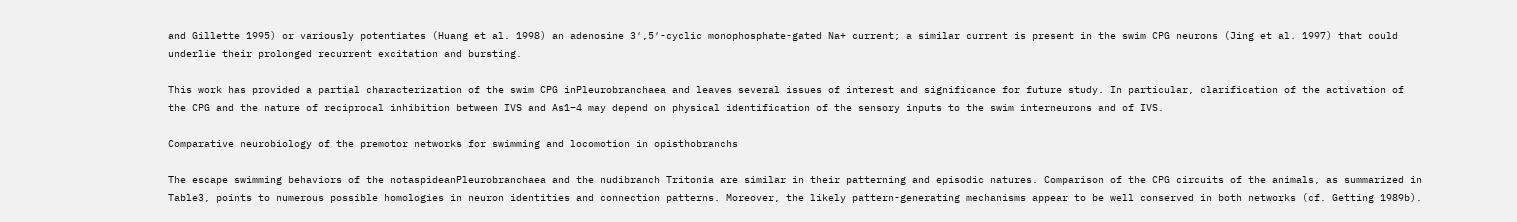and Gillette 1995) or variously potentiates (Huang et al. 1998) an adenosine 3′,5′-cyclic monophosphate-gated Na+ current; a similar current is present in the swim CPG neurons (Jing et al. 1997) that could underlie their prolonged recurrent excitation and bursting.

This work has provided a partial characterization of the swim CPG inPleurobranchaea and leaves several issues of interest and significance for future study. In particular, clarification of the activation of the CPG and the nature of reciprocal inhibition between IVS and As1–4 may depend on physical identification of the sensory inputs to the swim interneurons and of IVS.

Comparative neurobiology of the premotor networks for swimming and locomotion in opisthobranchs

The escape swimming behaviors of the notaspideanPleurobranchaea and the nudibranch Tritonia are similar in their patterning and episodic natures. Comparison of the CPG circuits of the animals, as summarized in Table3, points to numerous possible homologies in neuron identities and connection patterns. Moreover, the likely pattern-generating mechanisms appear to be well conserved in both networks (cf. Getting 1989b).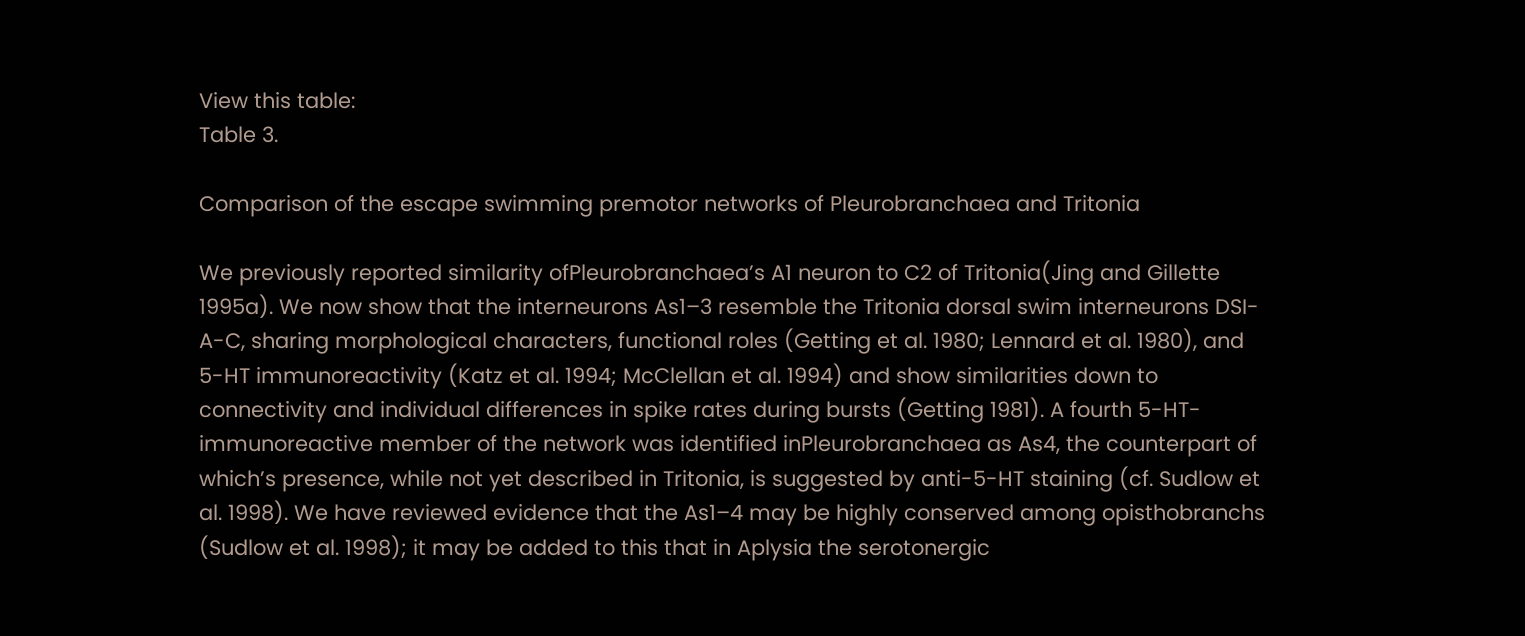View this table:
Table 3.

Comparison of the escape swimming premotor networks of Pleurobranchaea and Tritonia

We previously reported similarity ofPleurobranchaea’s A1 neuron to C2 of Tritonia(Jing and Gillette 1995a). We now show that the interneurons As1–3 resemble the Tritonia dorsal swim interneurons DSI-A-C, sharing morphological characters, functional roles (Getting et al. 1980; Lennard et al. 1980), and 5-HT immunoreactivity (Katz et al. 1994; McClellan et al. 1994) and show similarities down to connectivity and individual differences in spike rates during bursts (Getting 1981). A fourth 5-HT-immunoreactive member of the network was identified inPleurobranchaea as As4, the counterpart of which’s presence, while not yet described in Tritonia, is suggested by anti-5-HT staining (cf. Sudlow et al. 1998). We have reviewed evidence that the As1–4 may be highly conserved among opisthobranchs (Sudlow et al. 1998); it may be added to this that in Aplysia the serotonergic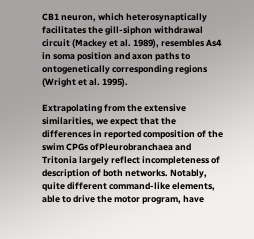CB1 neuron, which heterosynaptically facilitates the gill-siphon withdrawal circuit (Mackey et al. 1989), resembles As4 in soma position and axon paths to ontogenetically corresponding regions (Wright et al. 1995).

Extrapolating from the extensive similarities, we expect that the differences in reported composition of the swim CPGs ofPleurobranchaea and Tritonia largely reflect incompleteness of description of both networks. Notably, quite different command-like elements, able to drive the motor program, have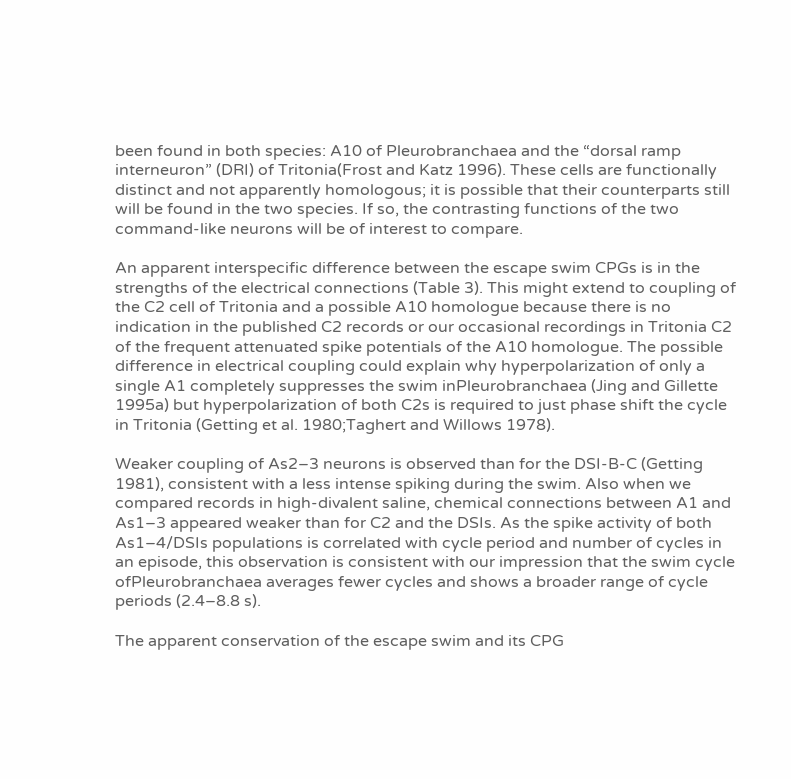been found in both species: A10 of Pleurobranchaea and the “dorsal ramp interneuron” (DRI) of Tritonia(Frost and Katz 1996). These cells are functionally distinct and not apparently homologous; it is possible that their counterparts still will be found in the two species. If so, the contrasting functions of the two command-like neurons will be of interest to compare.

An apparent interspecific difference between the escape swim CPGs is in the strengths of the electrical connections (Table 3). This might extend to coupling of the C2 cell of Tritonia and a possible A10 homologue because there is no indication in the published C2 records or our occasional recordings in Tritonia C2 of the frequent attenuated spike potentials of the A10 homologue. The possible difference in electrical coupling could explain why hyperpolarization of only a single A1 completely suppresses the swim inPleurobranchaea (Jing and Gillette 1995a) but hyperpolarization of both C2s is required to just phase shift the cycle in Tritonia (Getting et al. 1980;Taghert and Willows 1978).

Weaker coupling of As2–3 neurons is observed than for the DSI-B-C (Getting 1981), consistent with a less intense spiking during the swim. Also when we compared records in high-divalent saline, chemical connections between A1 and As1–3 appeared weaker than for C2 and the DSIs. As the spike activity of both As1–4/DSIs populations is correlated with cycle period and number of cycles in an episode, this observation is consistent with our impression that the swim cycle ofPleurobranchaea averages fewer cycles and shows a broader range of cycle periods (2.4–8.8 s).

The apparent conservation of the escape swim and its CPG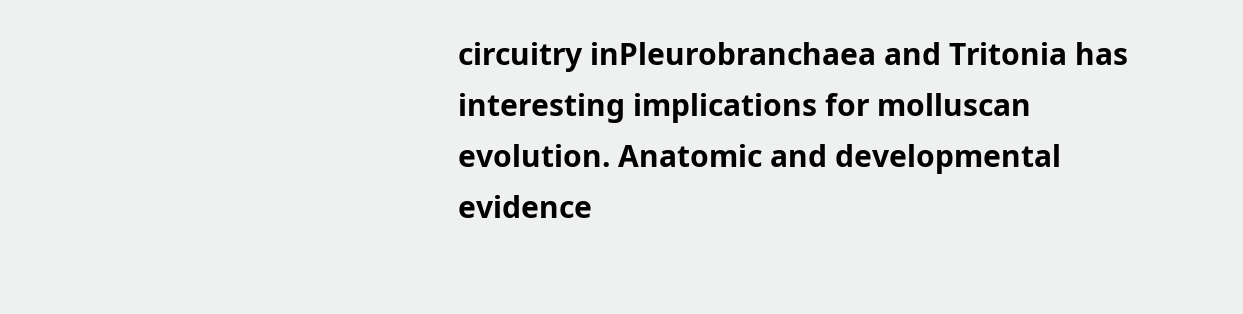circuitry inPleurobranchaea and Tritonia has interesting implications for molluscan evolution. Anatomic and developmental evidence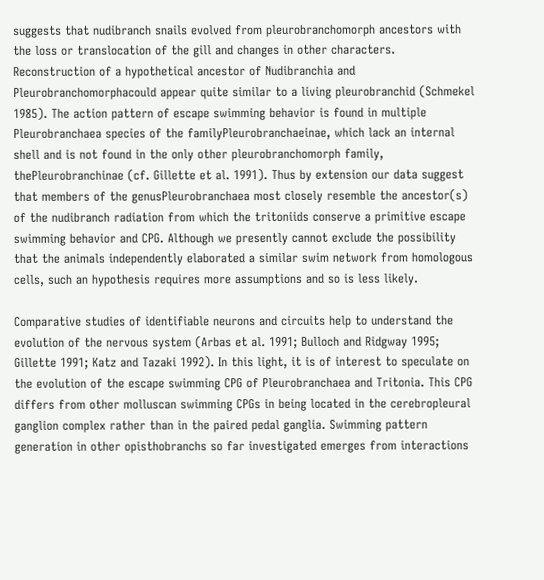suggests that nudibranch snails evolved from pleurobranchomorph ancestors with the loss or translocation of the gill and changes in other characters. Reconstruction of a hypothetical ancestor of Nudibranchia and Pleurobranchomorphacould appear quite similar to a living pleurobranchid (Schmekel 1985). The action pattern of escape swimming behavior is found in multiple Pleurobranchaea species of the familyPleurobranchaeinae, which lack an internal shell and is not found in the only other pleurobranchomorph family, thePleurobranchinae (cf. Gillette et al. 1991). Thus by extension our data suggest that members of the genusPleurobranchaea most closely resemble the ancestor(s) of the nudibranch radiation from which the tritoniids conserve a primitive escape swimming behavior and CPG. Although we presently cannot exclude the possibility that the animals independently elaborated a similar swim network from homologous cells, such an hypothesis requires more assumptions and so is less likely.

Comparative studies of identifiable neurons and circuits help to understand the evolution of the nervous system (Arbas et al. 1991; Bulloch and Ridgway 1995; Gillette 1991; Katz and Tazaki 1992). In this light, it is of interest to speculate on the evolution of the escape swimming CPG of Pleurobranchaea and Tritonia. This CPG differs from other molluscan swimming CPGs in being located in the cerebropleural ganglion complex rather than in the paired pedal ganglia. Swimming pattern generation in other opisthobranchs so far investigated emerges from interactions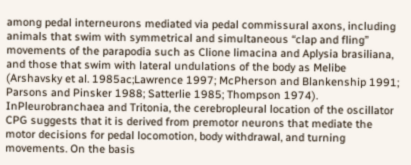among pedal interneurons mediated via pedal commissural axons, including animals that swim with symmetrical and simultaneous “clap and fling” movements of the parapodia such as Clione limacina and Aplysia brasiliana, and those that swim with lateral undulations of the body as Melibe (Arshavsky et al. 1985ac;Lawrence 1997; McPherson and Blankenship 1991; Parsons and Pinsker 1988; Satterlie 1985; Thompson 1974). InPleurobranchaea and Tritonia, the cerebropleural location of the oscillator CPG suggests that it is derived from premotor neurons that mediate the motor decisions for pedal locomotion, body withdrawal, and turning movements. On the basis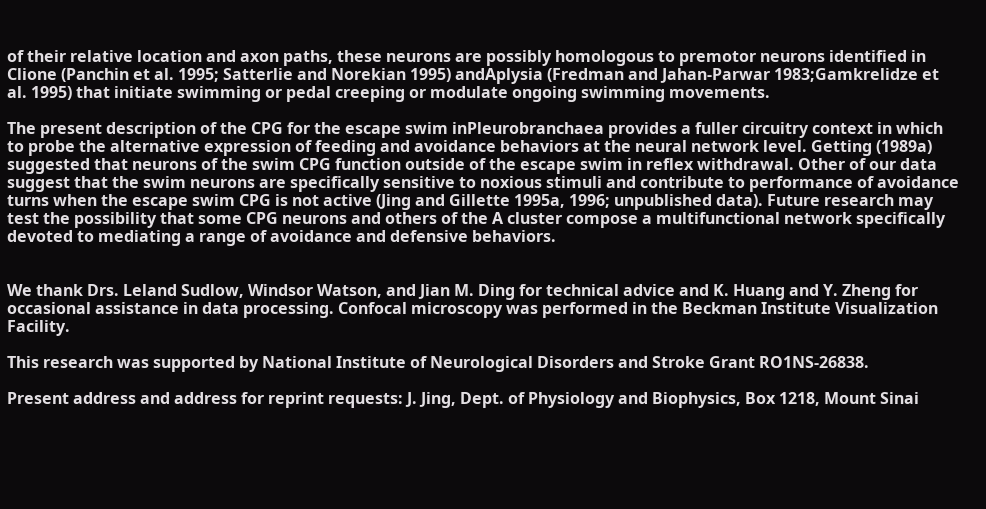of their relative location and axon paths, these neurons are possibly homologous to premotor neurons identified in Clione (Panchin et al. 1995; Satterlie and Norekian 1995) andAplysia (Fredman and Jahan-Parwar 1983;Gamkrelidze et al. 1995) that initiate swimming or pedal creeping or modulate ongoing swimming movements.

The present description of the CPG for the escape swim inPleurobranchaea provides a fuller circuitry context in which to probe the alternative expression of feeding and avoidance behaviors at the neural network level. Getting (1989a) suggested that neurons of the swim CPG function outside of the escape swim in reflex withdrawal. Other of our data suggest that the swim neurons are specifically sensitive to noxious stimuli and contribute to performance of avoidance turns when the escape swim CPG is not active (Jing and Gillette 1995a, 1996; unpublished data). Future research may test the possibility that some CPG neurons and others of the A cluster compose a multifunctional network specifically devoted to mediating a range of avoidance and defensive behaviors.


We thank Drs. Leland Sudlow, Windsor Watson, and Jian M. Ding for technical advice and K. Huang and Y. Zheng for occasional assistance in data processing. Confocal microscopy was performed in the Beckman Institute Visualization Facility.

This research was supported by National Institute of Neurological Disorders and Stroke Grant RO1NS-26838.

Present address and address for reprint requests: J. Jing, Dept. of Physiology and Biophysics, Box 1218, Mount Sinai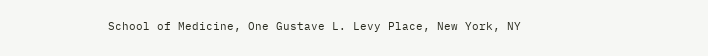School of Medicine, One Gustave L. Levy Place, New York, NY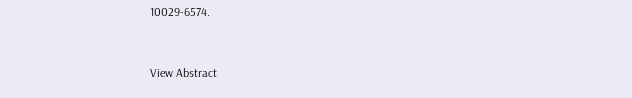10029-6574.


View Abstract